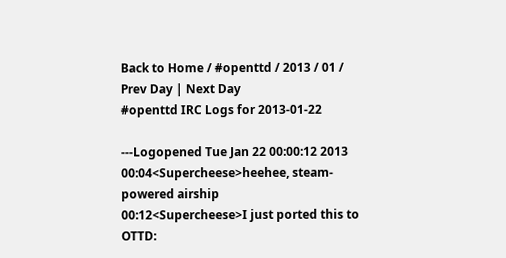Back to Home / #openttd / 2013 / 01 / Prev Day | Next Day
#openttd IRC Logs for 2013-01-22

---Logopened Tue Jan 22 00:00:12 2013
00:04<Supercheese>heehee, steam-powered airship
00:12<Supercheese>I just ported this to OTTD: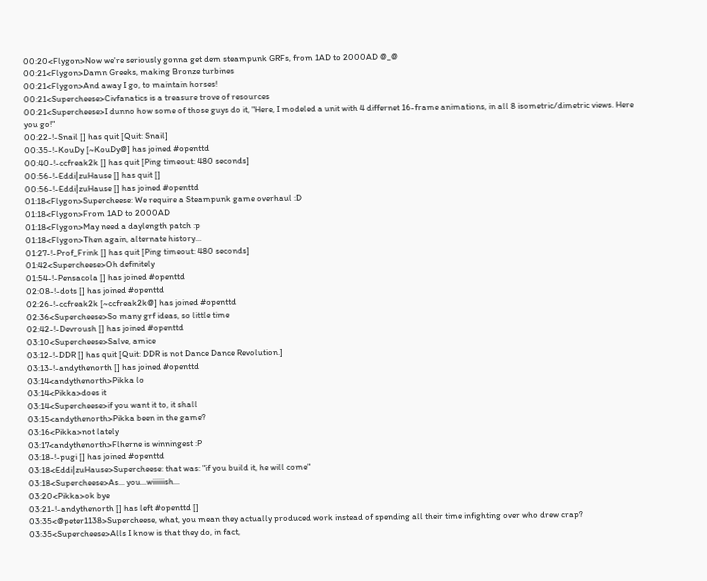00:20<Flygon>Now we're seriously gonna get dem steampunk GRFs, from 1AD to 2000AD @_@
00:21<Flygon>Damn Greeks, making Bronze turbines
00:21<Flygon>And away I go, to maintain horses!
00:21<Supercheese>Civfanatics is a treasure trove of resources
00:21<Supercheese>I dunno how some of those guys do it, "Here, I modeled a unit with 4 differnet 16-frame animations, in all 8 isometric/dimetric views. Here you go!"
00:22-!-Snail [] has quit [Quit: Snail]
00:35-!-KouDy [~KouDy@] has joined #openttd
00:40-!-ccfreak2k [] has quit [Ping timeout: 480 seconds]
00:56-!-Eddi|zuHause [] has quit []
00:56-!-Eddi|zuHause [] has joined #openttd
01:18<Flygon>Supercheese: We require a Steampunk game overhaul :D
01:18<Flygon>From 1AD to 2000AD
01:18<Flygon>May need a daylength patch :p
01:18<Flygon>Then again, alternate history...
01:27-!-Prof_Frink [] has quit [Ping timeout: 480 seconds]
01:42<Supercheese>Oh definitely
01:54-!-Pensacola [] has joined #openttd
02:08-!-dots [] has joined #openttd
02:26-!-ccfreak2k [~ccfreak2k@] has joined #openttd
02:36<Supercheese>So many grf ideas, so little time
02:42-!-Devroush [] has joined #openttd
03:10<Supercheese>Salve, amice
03:12-!-DDR [] has quit [Quit: DDR is not Dance Dance Revolution.]
03:13-!-andythenorth [] has joined #openttd
03:14<andythenorth>Pikka lo
03:14<Pikka>does it
03:14<Supercheese>if you want it to, it shall
03:15<andythenorth>Pikka been in the game?
03:16<Pikka>not lately
03:17<andythenorth>Flherne is winningest :P
03:18-!-pugi [] has joined #openttd
03:18<Eddi|zuHause>Supercheese: that was: "if you build it, he will come"
03:18<Supercheese>As... you...wiiiiiish...
03:20<Pikka>ok bye
03:21-!-andythenorth [] has left #openttd []
03:35<@peter1138>Supercheese, what, you mean they actually produced work instead of spending all their time infighting over who drew crap?
03:35<Supercheese>Alls I know is that they do, in fact,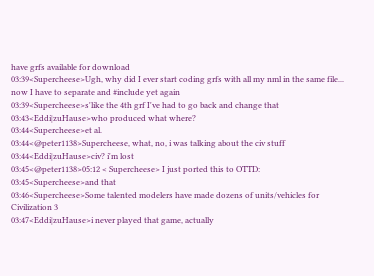have grfs available for download
03:39<Supercheese>Ugh, why did I ever start coding grfs with all my nml in the same file... now I have to separate and #include yet again
03:39<Supercheese>s'like the 4th grf I've had to go back and change that
03:43<Eddi|zuHause>who produced what where?
03:44<Supercheese>et al.
03:44<@peter1138>Supercheese, what, no, i was talking about the civ stuff
03:44<Eddi|zuHause>civ? i'm lost
03:45<@peter1138>05:12 < Supercheese> I just ported this to OTTD:
03:45<Supercheese>and that
03:46<Supercheese>Some talented modelers have made dozens of units/vehicles for Civilization 3
03:47<Eddi|zuHause>i never played that game, actually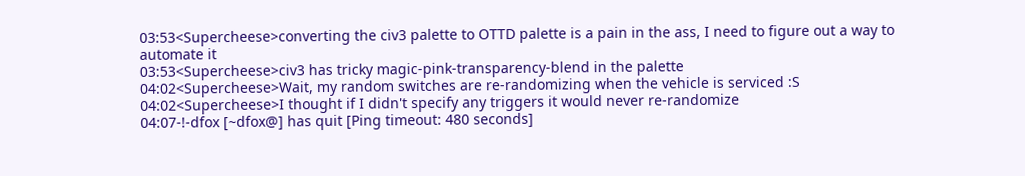03:53<Supercheese>converting the civ3 palette to OTTD palette is a pain in the ass, I need to figure out a way to automate it
03:53<Supercheese>civ3 has tricky magic-pink-transparency-blend in the palette
04:02<Supercheese>Wait, my random switches are re-randomizing when the vehicle is serviced :S
04:02<Supercheese>I thought if I didn't specify any triggers it would never re-randomize
04:07-!-dfox [~dfox@] has quit [Ping timeout: 480 seconds]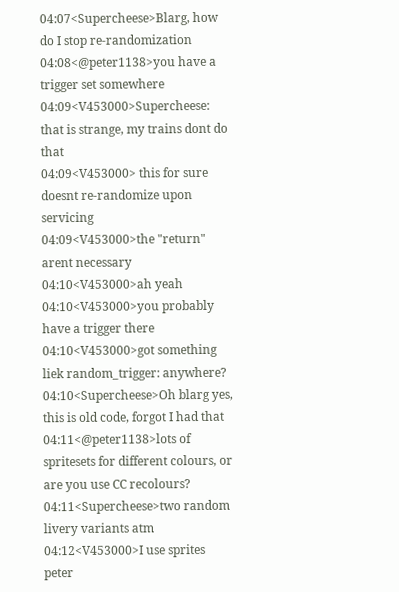04:07<Supercheese>Blarg, how do I stop re-randomization
04:08<@peter1138>you have a trigger set somewhere
04:09<V453000>Supercheese: that is strange, my trains dont do that
04:09<V453000> this for sure doesnt re-randomize upon servicing
04:09<V453000>the "return" arent necessary
04:10<V453000>ah yeah
04:10<V453000>you probably have a trigger there
04:10<V453000>got something liek random_trigger: anywhere?
04:10<Supercheese>Oh blarg yes, this is old code, forgot I had that
04:11<@peter1138>lots of spritesets for different colours, or are you use CC recolours?
04:11<Supercheese>two random livery variants atm
04:12<V453000>I use sprites peter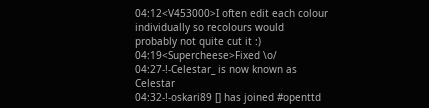04:12<V453000>I often edit each colour individually so recolours would probably not quite cut it :)
04:19<Supercheese>Fixed \o/
04:27-!-Celestar_ is now known as Celestar
04:32-!-oskari89 [] has joined #openttd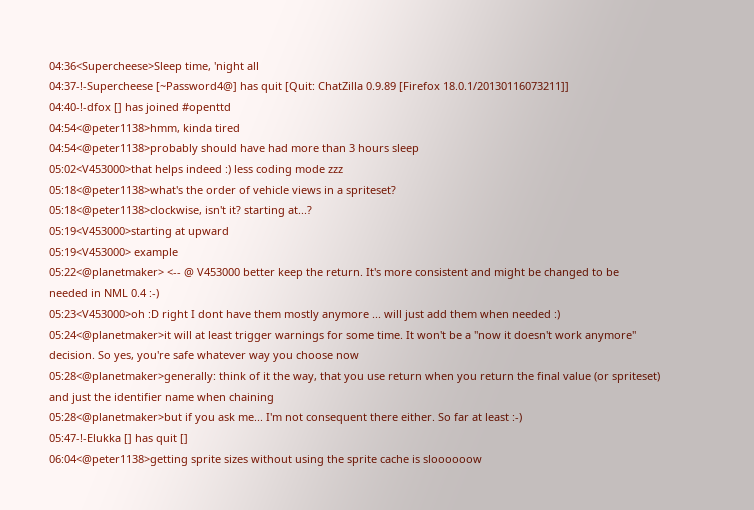04:36<Supercheese>Sleep time, 'night all
04:37-!-Supercheese [~Password4@] has quit [Quit: ChatZilla 0.9.89 [Firefox 18.0.1/20130116073211]]
04:40-!-dfox [] has joined #openttd
04:54<@peter1138>hmm, kinda tired
04:54<@peter1138>probably should have had more than 3 hours sleep
05:02<V453000>that helps indeed :) less coding mode zzz
05:18<@peter1138>what's the order of vehicle views in a spriteset?
05:18<@peter1138>clockwise, isn't it? starting at...?
05:19<V453000>starting at upward
05:19<V453000> example
05:22<@planetmaker> <-- @ V453000 better keep the return. It's more consistent and might be changed to be needed in NML 0.4 :-)
05:23<V453000>oh :D right I dont have them mostly anymore ... will just add them when needed :)
05:24<@planetmaker>it will at least trigger warnings for some time. It won't be a "now it doesn't work anymore" decision. So yes, you're safe whatever way you choose now
05:28<@planetmaker>generally: think of it the way, that you use return when you return the final value (or spriteset) and just the identifier name when chaining
05:28<@planetmaker>but if you ask me... I'm not consequent there either. So far at least :-)
05:47-!-Elukka [] has quit []
06:04<@peter1138>getting sprite sizes without using the sprite cache is sloooooow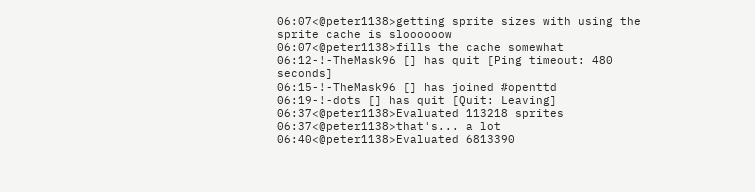06:07<@peter1138>getting sprite sizes with using the sprite cache is sloooooow
06:07<@peter1138>fills the cache somewhat
06:12-!-TheMask96 [] has quit [Ping timeout: 480 seconds]
06:15-!-TheMask96 [] has joined #openttd
06:19-!-dots [] has quit [Quit: Leaving]
06:37<@peter1138>Evaluated 113218 sprites
06:37<@peter1138>that's... a lot
06:40<@peter1138>Evaluated 6813390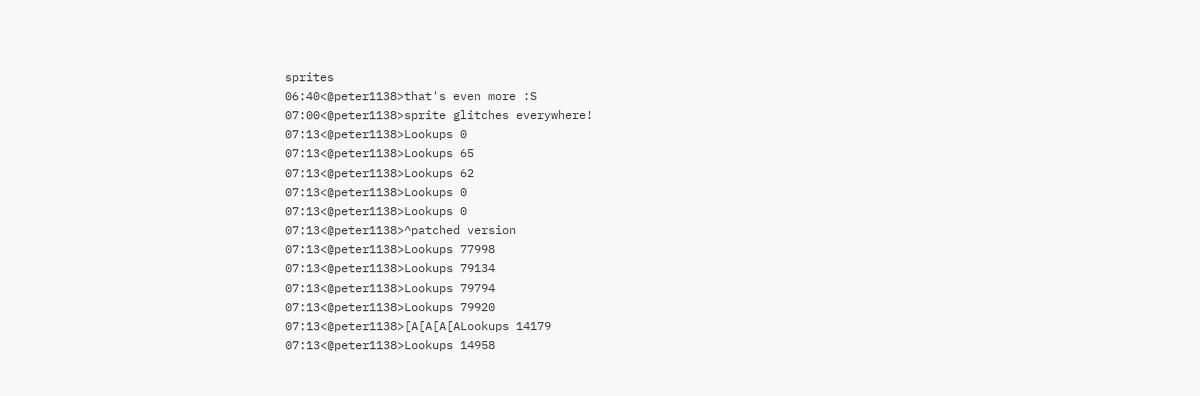sprites
06:40<@peter1138>that's even more :S
07:00<@peter1138>sprite glitches everywhere!
07:13<@peter1138>Lookups 0
07:13<@peter1138>Lookups 65
07:13<@peter1138>Lookups 62
07:13<@peter1138>Lookups 0
07:13<@peter1138>Lookups 0
07:13<@peter1138>^patched version
07:13<@peter1138>Lookups 77998
07:13<@peter1138>Lookups 79134
07:13<@peter1138>Lookups 79794
07:13<@peter1138>Lookups 79920
07:13<@peter1138>[A[A[A[ALookups 14179
07:13<@peter1138>Lookups 14958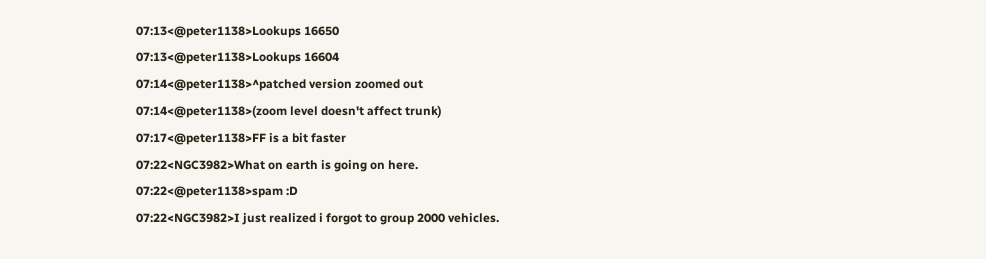07:13<@peter1138>Lookups 16650
07:13<@peter1138>Lookups 16604
07:14<@peter1138>^patched version zoomed out
07:14<@peter1138>(zoom level doesn't affect trunk)
07:17<@peter1138>FF is a bit faster
07:22<NGC3982>What on earth is going on here.
07:22<@peter1138>spam :D
07:22<NGC3982>I just realized i forgot to group 2000 vehicles.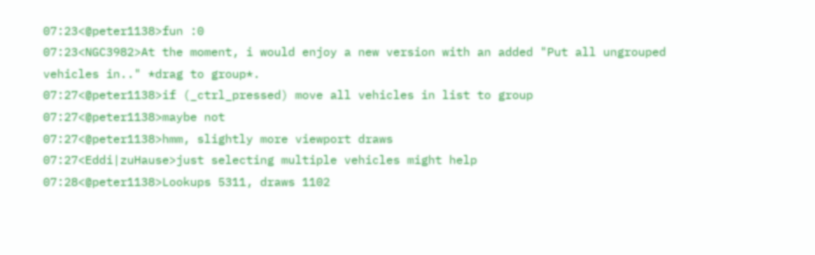07:23<@peter1138>fun :0
07:23<NGC3982>At the moment, i would enjoy a new version with an added "Put all ungrouped vehicles in.." *drag to group*.
07:27<@peter1138>if (_ctrl_pressed) move all vehicles in list to group
07:27<@peter1138>maybe not
07:27<@peter1138>hmm, slightly more viewport draws
07:27<Eddi|zuHause>just selecting multiple vehicles might help
07:28<@peter1138>Lookups 5311, draws 1102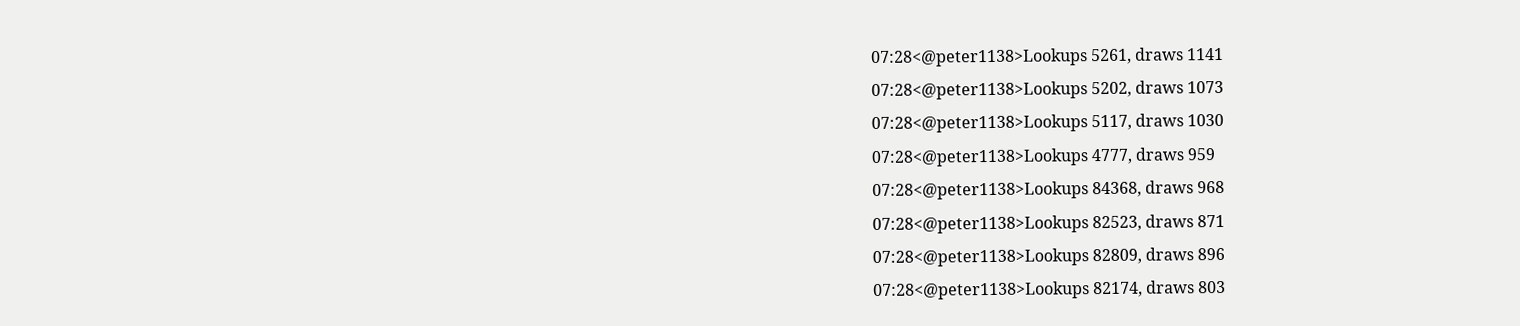07:28<@peter1138>Lookups 5261, draws 1141
07:28<@peter1138>Lookups 5202, draws 1073
07:28<@peter1138>Lookups 5117, draws 1030
07:28<@peter1138>Lookups 4777, draws 959
07:28<@peter1138>Lookups 84368, draws 968
07:28<@peter1138>Lookups 82523, draws 871
07:28<@peter1138>Lookups 82809, draws 896
07:28<@peter1138>Lookups 82174, draws 803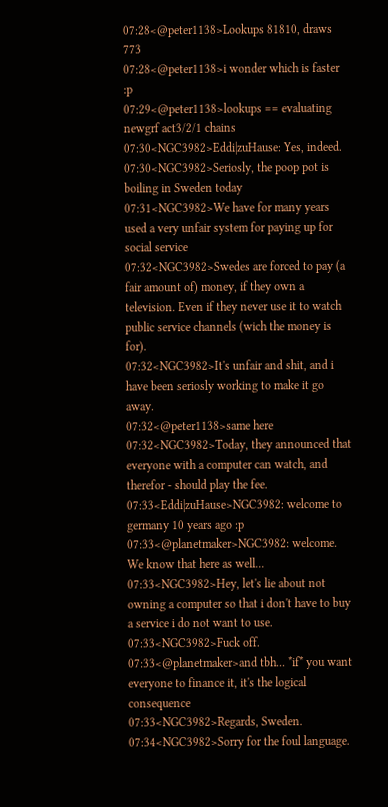07:28<@peter1138>Lookups 81810, draws 773
07:28<@peter1138>i wonder which is faster :p
07:29<@peter1138>lookups == evaluating newgrf act3/2/1 chains
07:30<NGC3982>Eddi|zuHause: Yes, indeed.
07:30<NGC3982>Seriosly, the poop pot is boiling in Sweden today
07:31<NGC3982>We have for many years used a very unfair system for paying up for social service
07:32<NGC3982>Swedes are forced to pay (a fair amount of) money, if they own a television. Even if they never use it to watch public service channels (wich the money is for).
07:32<NGC3982>It's unfair and shit, and i have been seriosly working to make it go away.
07:32<@peter1138>same here
07:32<NGC3982>Today, they announced that everyone with a computer can watch, and therefor - should play the fee.
07:33<Eddi|zuHause>NGC3982: welcome to germany 10 years ago :p
07:33<@planetmaker>NGC3982: welcome. We know that here as well...
07:33<NGC3982>Hey, let's lie about not owning a computer so that i don't have to buy a service i do not want to use.
07:33<NGC3982>Fuck off.
07:33<@planetmaker>and tbh... *if* you want everyone to finance it, it's the logical consequence
07:33<NGC3982>Regards, Sweden.
07:34<NGC3982>Sorry for the foul language.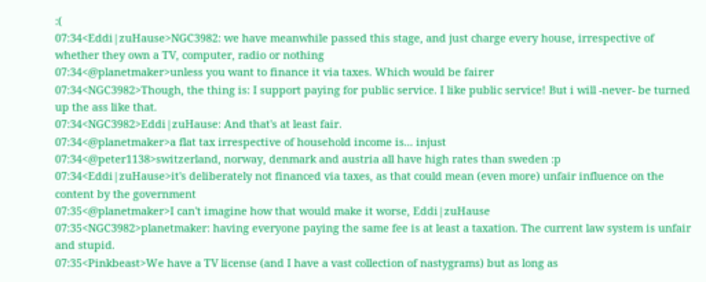:(
07:34<Eddi|zuHause>NGC3982: we have meanwhile passed this stage, and just charge every house, irrespective of whether they own a TV, computer, radio or nothing
07:34<@planetmaker>unless you want to finance it via taxes. Which would be fairer
07:34<NGC3982>Though, the thing is: I support paying for public service. I like public service! But i will -never- be turned up the ass like that.
07:34<NGC3982>Eddi|zuHause: And that's at least fair.
07:34<@planetmaker>a flat tax irrespective of household income is... injust
07:34<@peter1138>switzerland, norway, denmark and austria all have high rates than sweden :p
07:34<Eddi|zuHause>it's deliberately not financed via taxes, as that could mean (even more) unfair influence on the content by the government
07:35<@planetmaker>I can't imagine how that would make it worse, Eddi|zuHause
07:35<NGC3982>planetmaker: having everyone paying the same fee is at least a taxation. The current law system is unfair and stupid.
07:35<Pinkbeast>We have a TV license (and I have a vast collection of nastygrams) but as long as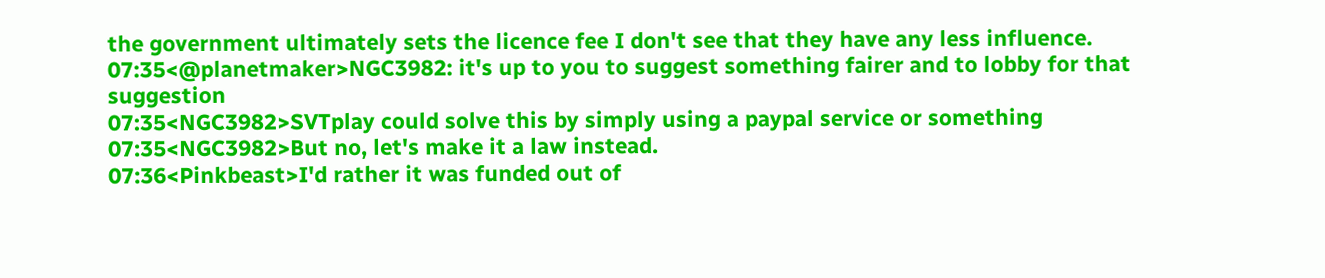the government ultimately sets the licence fee I don't see that they have any less influence.
07:35<@planetmaker>NGC3982: it's up to you to suggest something fairer and to lobby for that suggestion
07:35<NGC3982>SVTplay could solve this by simply using a paypal service or something
07:35<NGC3982>But no, let's make it a law instead.
07:36<Pinkbeast>I'd rather it was funded out of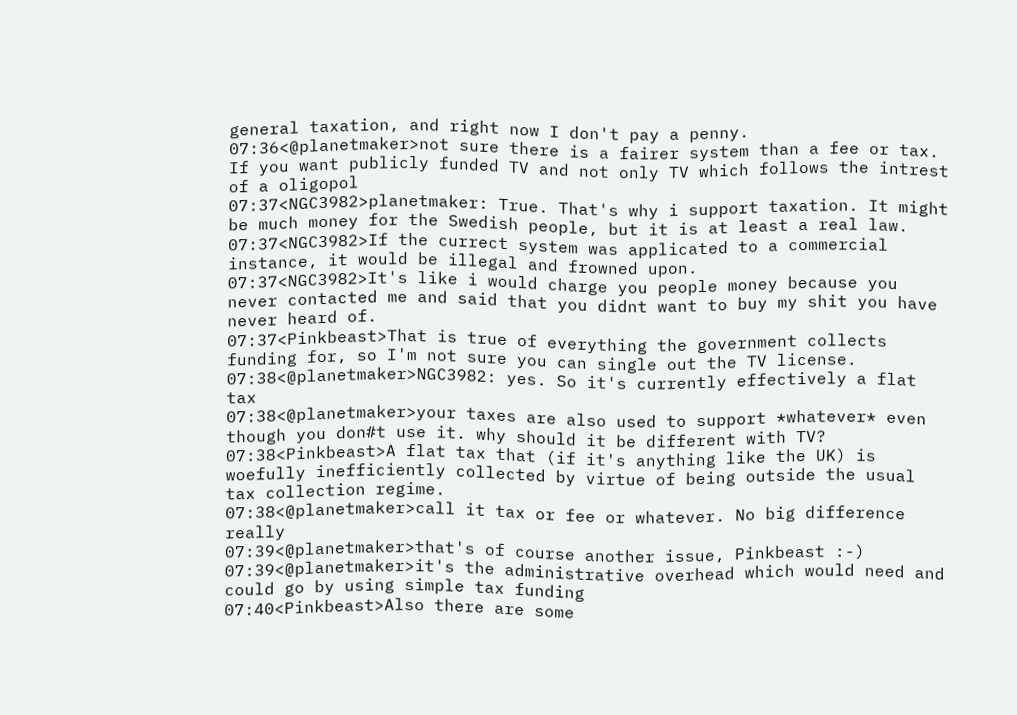general taxation, and right now I don't pay a penny.
07:36<@planetmaker>not sure there is a fairer system than a fee or tax. If you want publicly funded TV and not only TV which follows the intrest of a oligopol
07:37<NGC3982>planetmaker: True. That's why i support taxation. It might be much money for the Swedish people, but it is at least a real law.
07:37<NGC3982>If the currect system was applicated to a commercial instance, it would be illegal and frowned upon.
07:37<NGC3982>It's like i would charge you people money because you never contacted me and said that you didnt want to buy my shit you have never heard of.
07:37<Pinkbeast>That is true of everything the government collects funding for, so I'm not sure you can single out the TV license.
07:38<@planetmaker>NGC3982: yes. So it's currently effectively a flat tax
07:38<@planetmaker>your taxes are also used to support *whatever* even though you don#t use it. why should it be different with TV?
07:38<Pinkbeast>A flat tax that (if it's anything like the UK) is woefully inefficiently collected by virtue of being outside the usual tax collection regime.
07:38<@planetmaker>call it tax or fee or whatever. No big difference really
07:39<@planetmaker>that's of course another issue, Pinkbeast :-)
07:39<@planetmaker>it's the administrative overhead which would need and could go by using simple tax funding
07:40<Pinkbeast>Also there are some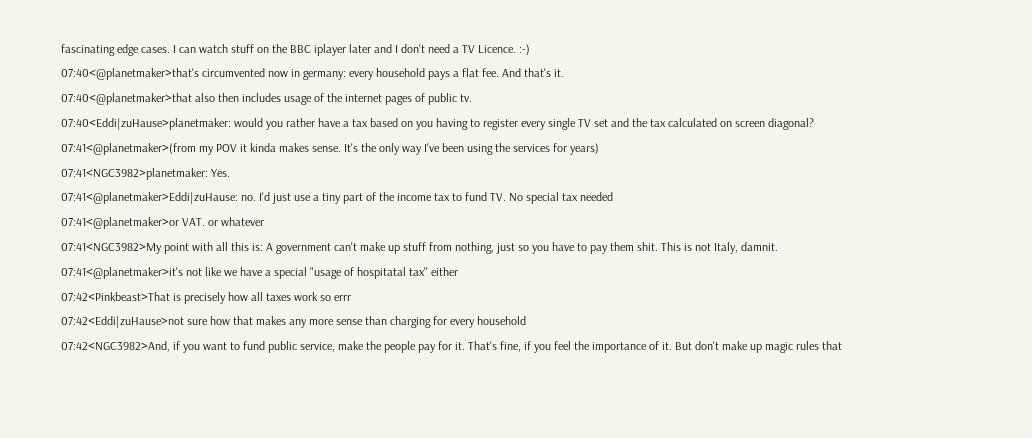fascinating edge cases. I can watch stuff on the BBC iplayer later and I don't need a TV Licence. :-)
07:40<@planetmaker>that's circumvented now in germany: every household pays a flat fee. And that's it.
07:40<@planetmaker>that also then includes usage of the internet pages of public tv.
07:40<Eddi|zuHause>planetmaker: would you rather have a tax based on you having to register every single TV set and the tax calculated on screen diagonal?
07:41<@planetmaker>(from my POV it kinda makes sense. It's the only way I've been using the services for years)
07:41<NGC3982>planetmaker: Yes.
07:41<@planetmaker>Eddi|zuHause: no. I'd just use a tiny part of the income tax to fund TV. No special tax needed
07:41<@planetmaker>or VAT. or whatever
07:41<NGC3982>My point with all this is: A government can't make up stuff from nothing, just so you have to pay them shit. This is not Italy, damnit.
07:41<@planetmaker>it's not like we have a special "usage of hospitatal tax" either
07:42<Pinkbeast>That is precisely how all taxes work so errr
07:42<Eddi|zuHause>not sure how that makes any more sense than charging for every household
07:42<NGC3982>And, if you want to fund public service, make the people pay for it. That's fine, if you feel the importance of it. But don't make up magic rules that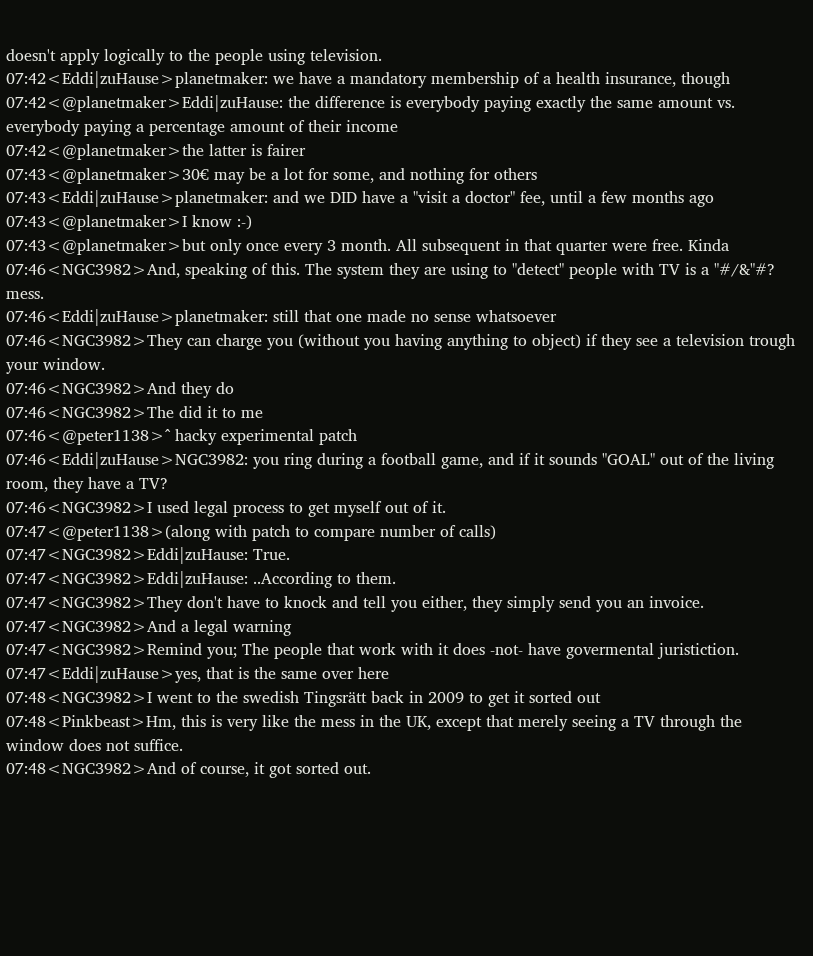doesn't apply logically to the people using television.
07:42<Eddi|zuHause>planetmaker: we have a mandatory membership of a health insurance, though
07:42<@planetmaker>Eddi|zuHause: the difference is everybody paying exactly the same amount vs. everybody paying a percentage amount of their income
07:42<@planetmaker>the latter is fairer
07:43<@planetmaker>30€ may be a lot for some, and nothing for others
07:43<Eddi|zuHause>planetmaker: and we DID have a "visit a doctor" fee, until a few months ago
07:43<@planetmaker>I know :-)
07:43<@planetmaker>but only once every 3 month. All subsequent in that quarter were free. Kinda
07:46<NGC3982>And, speaking of this. The system they are using to "detect" people with TV is a "#/&"#? mess.
07:46<Eddi|zuHause>planetmaker: still that one made no sense whatsoever
07:46<NGC3982>They can charge you (without you having anything to object) if they see a television trough your window.
07:46<NGC3982>And they do
07:46<NGC3982>The did it to me
07:46<@peter1138>^ hacky experimental patch
07:46<Eddi|zuHause>NGC3982: you ring during a football game, and if it sounds "GOAL" out of the living room, they have a TV?
07:46<NGC3982>I used legal process to get myself out of it.
07:47<@peter1138>(along with patch to compare number of calls)
07:47<NGC3982>Eddi|zuHause: True.
07:47<NGC3982>Eddi|zuHause: ..According to them.
07:47<NGC3982>They don't have to knock and tell you either, they simply send you an invoice.
07:47<NGC3982>And a legal warning
07:47<NGC3982>Remind you; The people that work with it does -not- have govermental juristiction.
07:47<Eddi|zuHause>yes, that is the same over here
07:48<NGC3982>I went to the swedish Tingsrätt back in 2009 to get it sorted out
07:48<Pinkbeast>Hm, this is very like the mess in the UK, except that merely seeing a TV through the window does not suffice.
07:48<NGC3982>And of course, it got sorted out.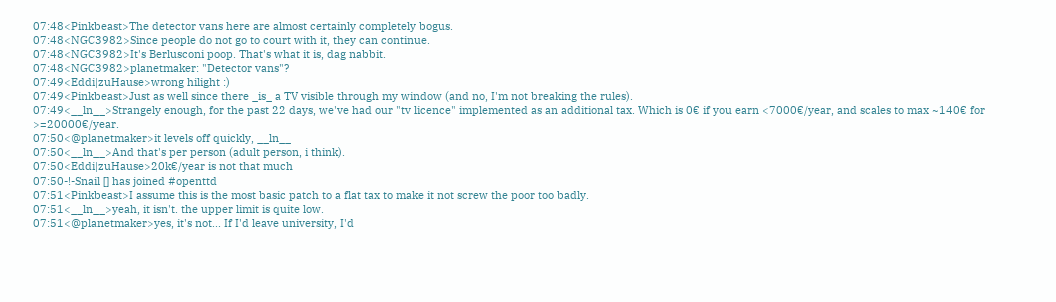07:48<Pinkbeast>The detector vans here are almost certainly completely bogus.
07:48<NGC3982>Since people do not go to court with it, they can continue.
07:48<NGC3982>It's Berlusconi poop. That's what it is, dag nabbit.
07:48<NGC3982>planetmaker: "Detector vans"?
07:49<Eddi|zuHause>wrong hilight :)
07:49<Pinkbeast>Just as well since there _is_ a TV visible through my window (and no, I'm not breaking the rules).
07:49<__ln__>Strangely enough, for the past 22 days, we've had our "tv licence" implemented as an additional tax. Which is 0€ if you earn <7000€/year, and scales to max ~140€ for >=20000€/year.
07:50<@planetmaker>it levels off quickly, __ln__
07:50<__ln__>And that's per person (adult person, i think).
07:50<Eddi|zuHause>20k€/year is not that much
07:50-!-Snail [] has joined #openttd
07:51<Pinkbeast>I assume this is the most basic patch to a flat tax to make it not screw the poor too badly.
07:51<__ln__>yeah, it isn't. the upper limit is quite low.
07:51<@planetmaker>yes, it's not... If I'd leave university, I'd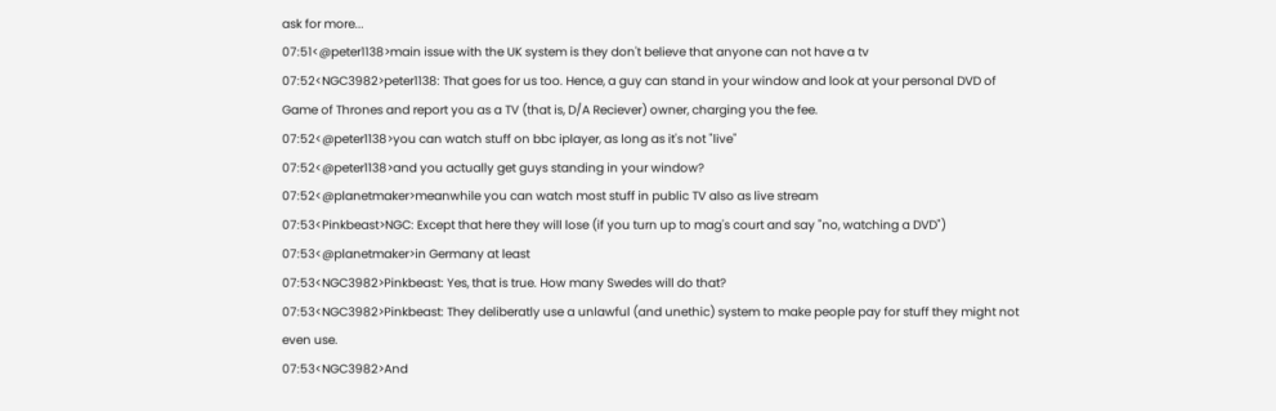ask for more...
07:51<@peter1138>main issue with the UK system is they don't believe that anyone can not have a tv
07:52<NGC3982>peter1138: That goes for us too. Hence, a guy can stand in your window and look at your personal DVD of Game of Thrones and report you as a TV (that is, D/A Reciever) owner, charging you the fee.
07:52<@peter1138>you can watch stuff on bbc iplayer, as long as it's not "live"
07:52<@peter1138>and you actually get guys standing in your window?
07:52<@planetmaker>meanwhile you can watch most stuff in public TV also as live stream
07:53<Pinkbeast>NGC: Except that here they will lose (if you turn up to mag's court and say "no, watching a DVD")
07:53<@planetmaker>in Germany at least
07:53<NGC3982>Pinkbeast: Yes, that is true. How many Swedes will do that?
07:53<NGC3982>Pinkbeast: They deliberatly use a unlawful (and unethic) system to make people pay for stuff they might not even use.
07:53<NGC3982>And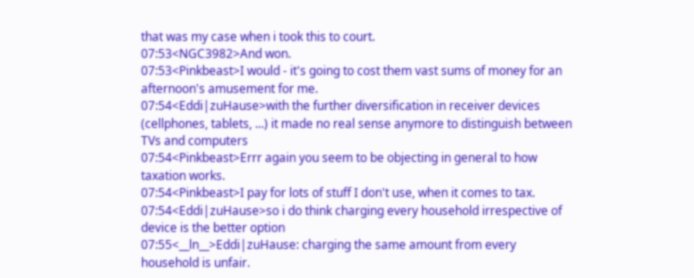that was my case when i took this to court.
07:53<NGC3982>And won.
07:53<Pinkbeast>I would - it's going to cost them vast sums of money for an afternoon's amusement for me.
07:54<Eddi|zuHause>with the further diversification in receiver devices (cellphones, tablets, ...) it made no real sense anymore to distinguish between TVs and computers
07:54<Pinkbeast>Errr again you seem to be objecting in general to how taxation works.
07:54<Pinkbeast>I pay for lots of stuff I don't use, when it comes to tax.
07:54<Eddi|zuHause>so i do think charging every household irrespective of device is the better option
07:55<__ln__>Eddi|zuHause: charging the same amount from every household is unfair.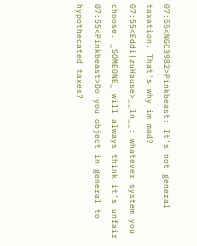07:55<NGC3982>Pinkbeast: It's not general taxation. That's why im mad?
07:55<Eddi|zuHause>__ln__: whatever system you choose. _SOMEONE_ will always think it's unfair
07:55<Pinkbeast>Do you object in general to hypothecated taxes?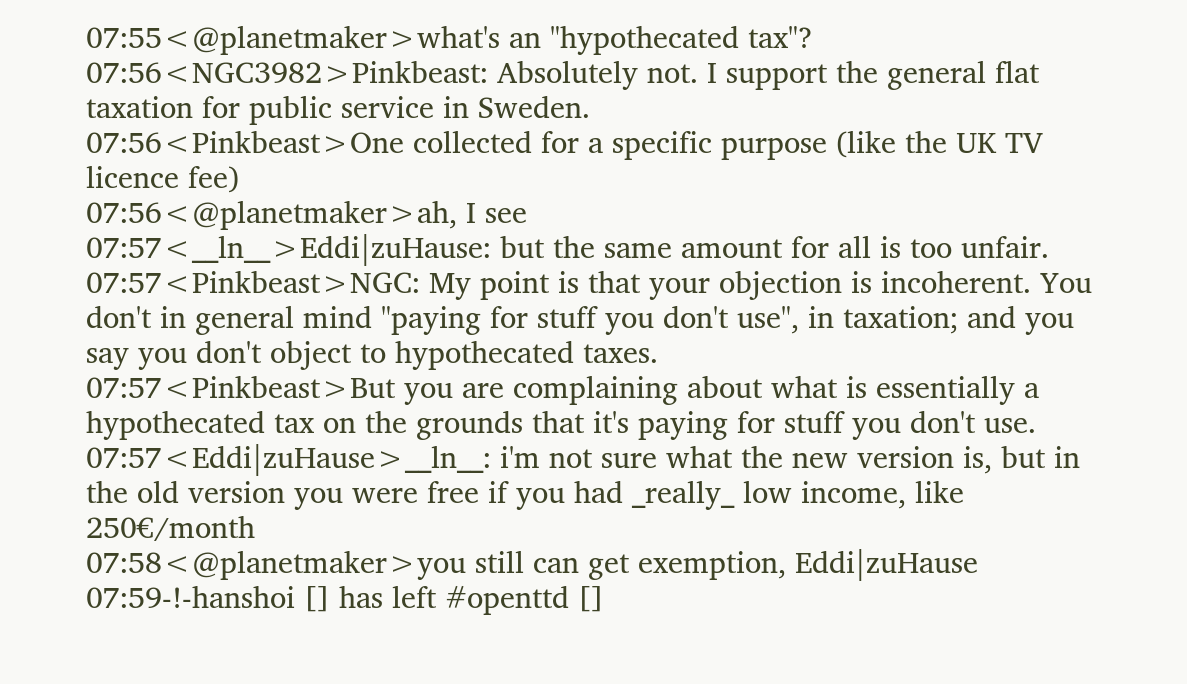07:55<@planetmaker>what's an "hypothecated tax"?
07:56<NGC3982>Pinkbeast: Absolutely not. I support the general flat taxation for public service in Sweden.
07:56<Pinkbeast>One collected for a specific purpose (like the UK TV licence fee)
07:56<@planetmaker>ah, I see
07:57<__ln__>Eddi|zuHause: but the same amount for all is too unfair.
07:57<Pinkbeast>NGC: My point is that your objection is incoherent. You don't in general mind "paying for stuff you don't use", in taxation; and you say you don't object to hypothecated taxes.
07:57<Pinkbeast>But you are complaining about what is essentially a hypothecated tax on the grounds that it's paying for stuff you don't use.
07:57<Eddi|zuHause>__ln__: i'm not sure what the new version is, but in the old version you were free if you had _really_ low income, like 250€/month
07:58<@planetmaker>you still can get exemption, Eddi|zuHause
07:59-!-hanshoi [] has left #openttd []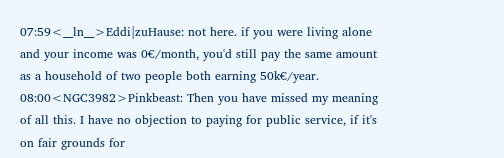07:59<__ln__>Eddi|zuHause: not here. if you were living alone and your income was 0€/month, you'd still pay the same amount as a household of two people both earning 50k€/year.
08:00<NGC3982>Pinkbeast: Then you have missed my meaning of all this. I have no objection to paying for public service, if it's on fair grounds for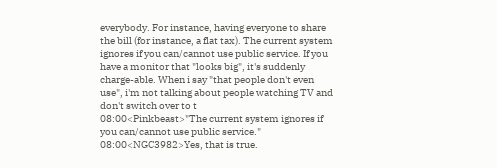everybody. For instance, having everyone to share the bill (for instance, a flat tax). The current system ignores if you can/cannot use public service. If you have a monitor that "looks big", it's suddenly charge-able. When i say "that people don't even use", i'm not talking about people watching TV and don't switch over to t
08:00<Pinkbeast>"The current system ignores if you can/cannot use public service."
08:00<NGC3982>Yes, that is true.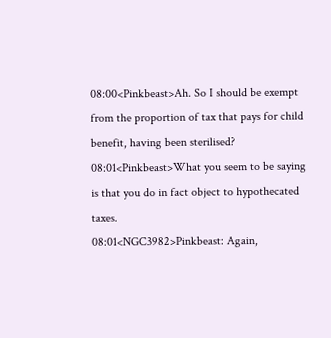08:00<Pinkbeast>Ah. So I should be exempt from the proportion of tax that pays for child benefit, having been sterilised?
08:01<Pinkbeast>What you seem to be saying is that you do in fact object to hypothecated taxes.
08:01<NGC3982>Pinkbeast: Again,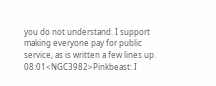you do not understand. I support making everyone pay for public service, as is written a few lines up.
08:01<NGC3982>Pinkbeast: I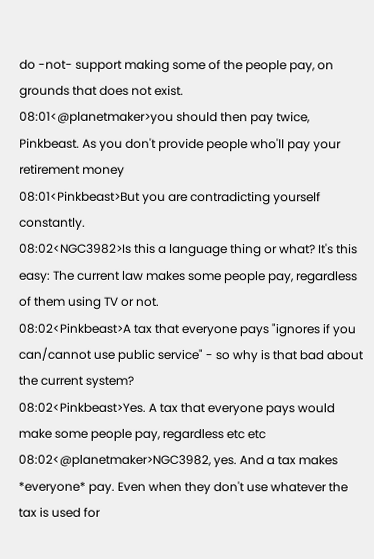do -not- support making some of the people pay, on grounds that does not exist.
08:01<@planetmaker>you should then pay twice, Pinkbeast. As you don't provide people who'll pay your retirement money
08:01<Pinkbeast>But you are contradicting yourself constantly.
08:02<NGC3982>Is this a language thing or what? It's this easy: The current law makes some people pay, regardless of them using TV or not.
08:02<Pinkbeast>A tax that everyone pays "ignores if you can/cannot use public service" - so why is that bad about the current system?
08:02<Pinkbeast>Yes. A tax that everyone pays would make some people pay, regardless etc etc
08:02<@planetmaker>NGC3982, yes. And a tax makes *everyone* pay. Even when they don't use whatever the tax is used for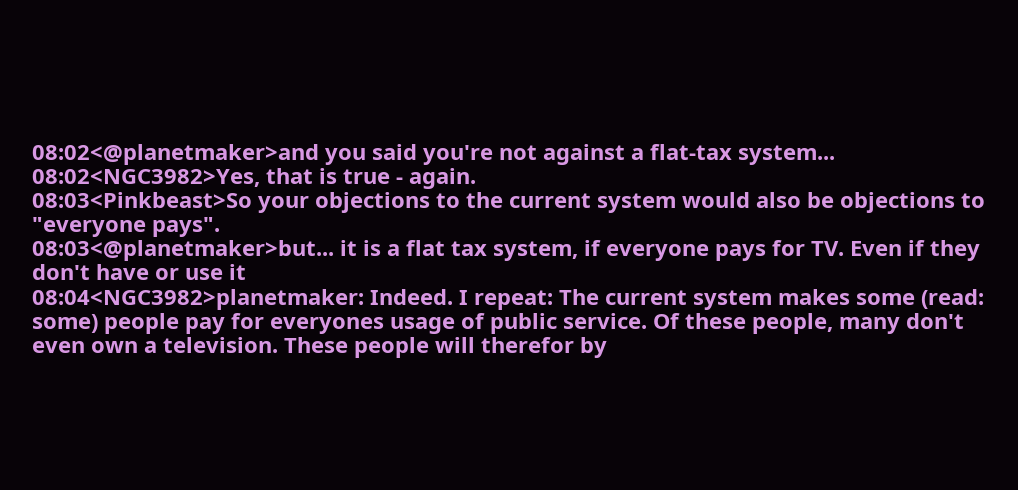08:02<@planetmaker>and you said you're not against a flat-tax system...
08:02<NGC3982>Yes, that is true - again.
08:03<Pinkbeast>So your objections to the current system would also be objections to "everyone pays".
08:03<@planetmaker>but... it is a flat tax system, if everyone pays for TV. Even if they don't have or use it
08:04<NGC3982>planetmaker: Indeed. I repeat: The current system makes some (read: some) people pay for everyones usage of public service. Of these people, many don't even own a television. These people will therefor by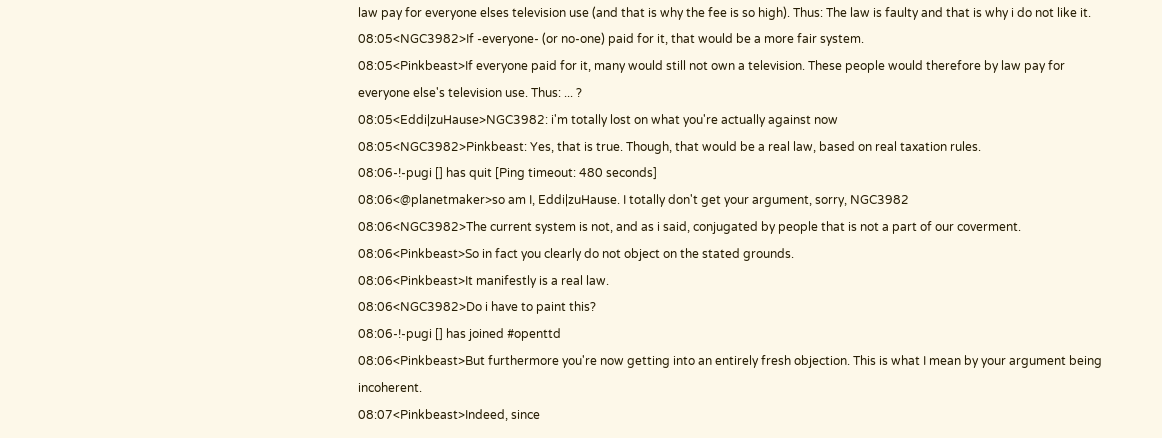law pay for everyone elses television use (and that is why the fee is so high). Thus: The law is faulty and that is why i do not like it.
08:05<NGC3982>If -everyone- (or no-one) paid for it, that would be a more fair system.
08:05<Pinkbeast>If everyone paid for it, many would still not own a television. These people would therefore by law pay for everyone else's television use. Thus: ... ?
08:05<Eddi|zuHause>NGC3982: i'm totally lost on what you're actually against now
08:05<NGC3982>Pinkbeast: Yes, that is true. Though, that would be a real law, based on real taxation rules.
08:06-!-pugi [] has quit [Ping timeout: 480 seconds]
08:06<@planetmaker>so am I, Eddi|zuHause. I totally don't get your argument, sorry, NGC3982
08:06<NGC3982>The current system is not, and as i said, conjugated by people that is not a part of our coverment.
08:06<Pinkbeast>So in fact you clearly do not object on the stated grounds.
08:06<Pinkbeast>It manifestly is a real law.
08:06<NGC3982>Do i have to paint this?
08:06-!-pugi [] has joined #openttd
08:06<Pinkbeast>But furthermore you're now getting into an entirely fresh objection. This is what I mean by your argument being incoherent.
08:07<Pinkbeast>Indeed, since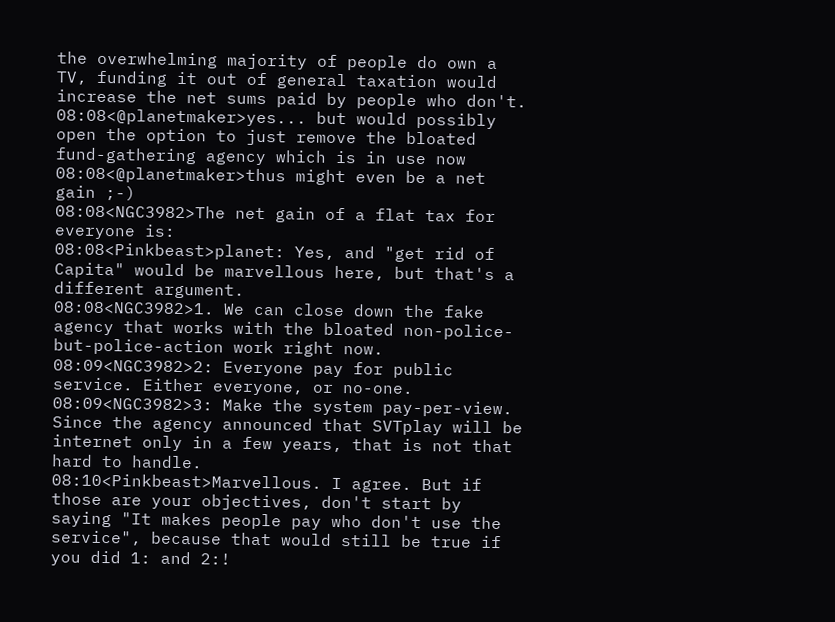the overwhelming majority of people do own a TV, funding it out of general taxation would increase the net sums paid by people who don't.
08:08<@planetmaker>yes... but would possibly open the option to just remove the bloated fund-gathering agency which is in use now
08:08<@planetmaker>thus might even be a net gain ;-)
08:08<NGC3982>The net gain of a flat tax for everyone is:
08:08<Pinkbeast>planet: Yes, and "get rid of Capita" would be marvellous here, but that's a different argument.
08:08<NGC3982>1. We can close down the fake agency that works with the bloated non-police-but-police-action work right now.
08:09<NGC3982>2: Everyone pay for public service. Either everyone, or no-one.
08:09<NGC3982>3: Make the system pay-per-view. Since the agency announced that SVTplay will be internet only in a few years, that is not that hard to handle.
08:10<Pinkbeast>Marvellous. I agree. But if those are your objectives, don't start by saying "It makes people pay who don't use the service", because that would still be true if you did 1: and 2:!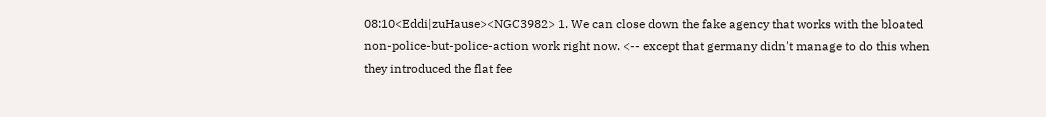08:10<Eddi|zuHause><NGC3982> 1. We can close down the fake agency that works with the bloated non-police-but-police-action work right now. <-- except that germany didn't manage to do this when they introduced the flat fee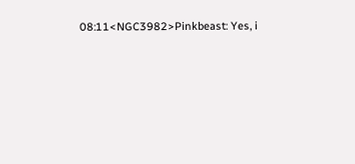08:11<NGC3982>Pinkbeast: Yes, i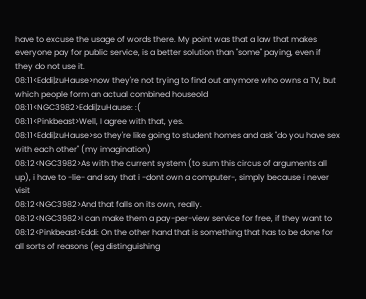have to excuse the usage of words there. My point was that a law that makes everyone pay for public service, is a better solution than "some" paying, even if they do not use it.
08:11<Eddi|zuHause>now they're not trying to find out anymore who owns a TV, but which people form an actual combined houseold
08:11<NGC3982>Eddi|zuHause: :(
08:11<Pinkbeast>Well, I agree with that, yes.
08:11<Eddi|zuHause>so they're like going to student homes and ask "do you have sex with each other" (my imagination)
08:12<NGC3982>As with the current system (to sum this circus of arguments all up), i have to -lie- and say that i -dont own a computer-, simply because i never visit
08:12<NGC3982>And that falls on its own, really.
08:12<NGC3982>I can make them a pay-per-view service for free, if they want to
08:12<Pinkbeast>Eddi: On the other hand that is something that has to be done for all sorts of reasons (eg distinguishing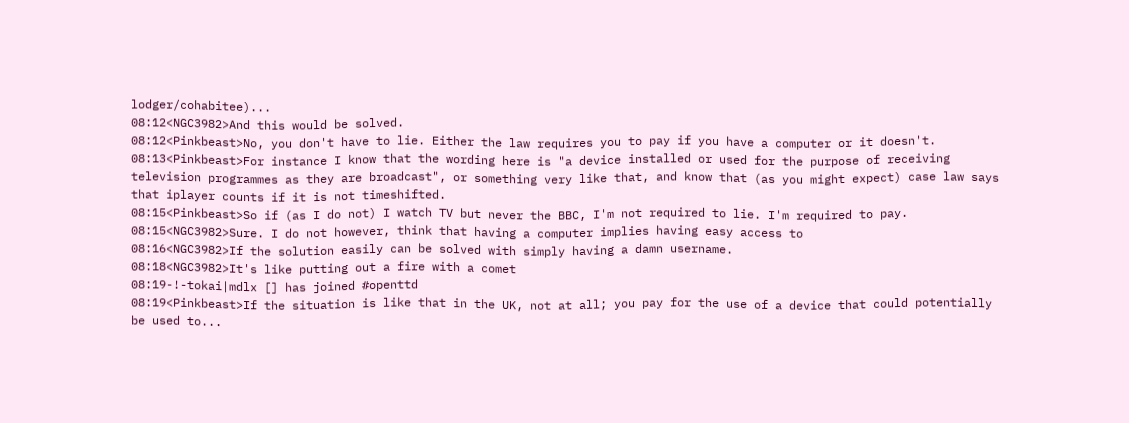lodger/cohabitee)...
08:12<NGC3982>And this would be solved.
08:12<Pinkbeast>No, you don't have to lie. Either the law requires you to pay if you have a computer or it doesn't.
08:13<Pinkbeast>For instance I know that the wording here is "a device installed or used for the purpose of receiving television programmes as they are broadcast", or something very like that, and know that (as you might expect) case law says that iplayer counts if it is not timeshifted.
08:15<Pinkbeast>So if (as I do not) I watch TV but never the BBC, I'm not required to lie. I'm required to pay.
08:15<NGC3982>Sure. I do not however, think that having a computer implies having easy access to
08:16<NGC3982>If the solution easily can be solved with simply having a damn username.
08:18<NGC3982>It's like putting out a fire with a comet
08:19-!-tokai|mdlx [] has joined #openttd
08:19<Pinkbeast>If the situation is like that in the UK, not at all; you pay for the use of a device that could potentially be used to...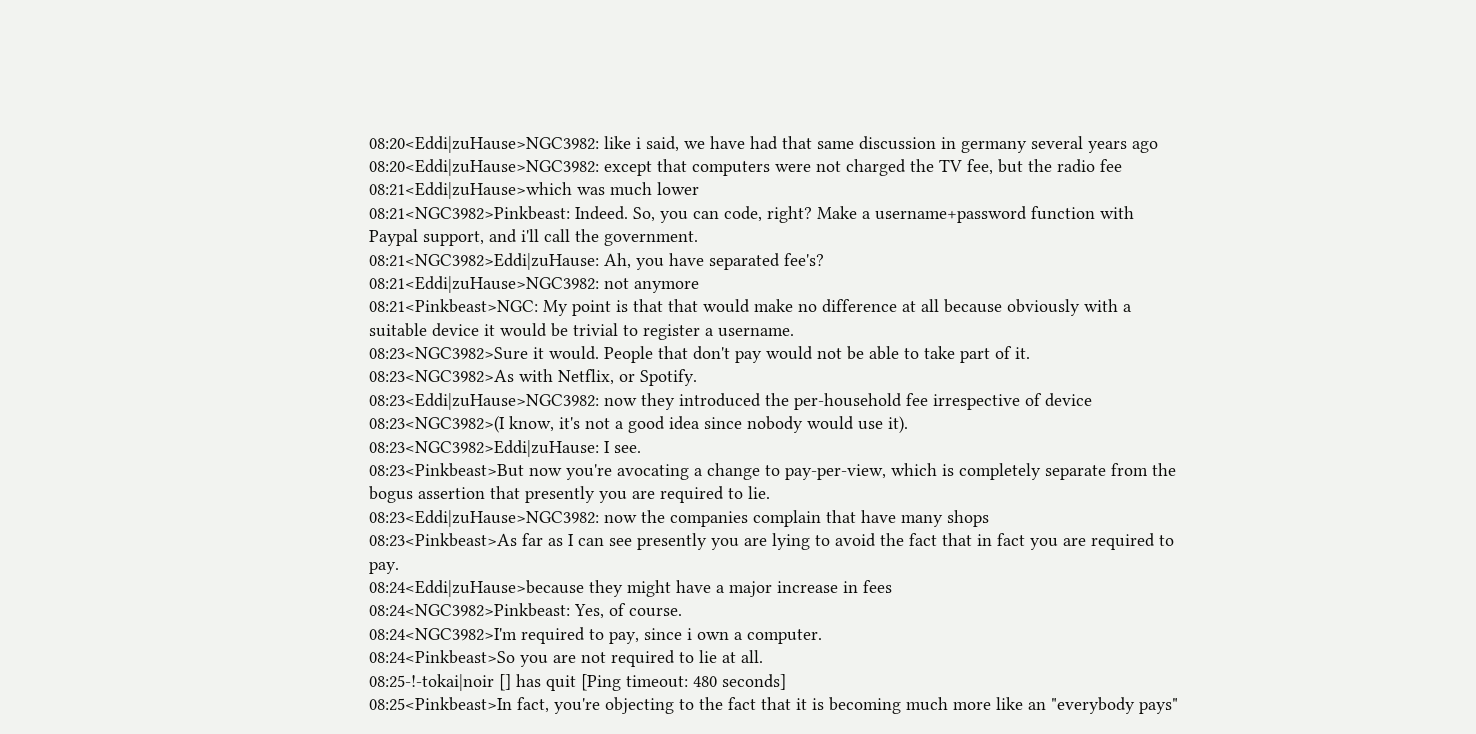08:20<Eddi|zuHause>NGC3982: like i said, we have had that same discussion in germany several years ago
08:20<Eddi|zuHause>NGC3982: except that computers were not charged the TV fee, but the radio fee
08:21<Eddi|zuHause>which was much lower
08:21<NGC3982>Pinkbeast: Indeed. So, you can code, right? Make a username+password function with Paypal support, and i'll call the government.
08:21<NGC3982>Eddi|zuHause: Ah, you have separated fee's?
08:21<Eddi|zuHause>NGC3982: not anymore
08:21<Pinkbeast>NGC: My point is that that would make no difference at all because obviously with a suitable device it would be trivial to register a username.
08:23<NGC3982>Sure it would. People that don't pay would not be able to take part of it.
08:23<NGC3982>As with Netflix, or Spotify.
08:23<Eddi|zuHause>NGC3982: now they introduced the per-household fee irrespective of device
08:23<NGC3982>(I know, it's not a good idea since nobody would use it).
08:23<NGC3982>Eddi|zuHause: I see.
08:23<Pinkbeast>But now you're avocating a change to pay-per-view, which is completely separate from the bogus assertion that presently you are required to lie.
08:23<Eddi|zuHause>NGC3982: now the companies complain that have many shops
08:23<Pinkbeast>As far as I can see presently you are lying to avoid the fact that in fact you are required to pay.
08:24<Eddi|zuHause>because they might have a major increase in fees
08:24<NGC3982>Pinkbeast: Yes, of course.
08:24<NGC3982>I'm required to pay, since i own a computer.
08:24<Pinkbeast>So you are not required to lie at all.
08:25-!-tokai|noir [] has quit [Ping timeout: 480 seconds]
08:25<Pinkbeast>In fact, you're objecting to the fact that it is becoming much more like an "everybody pays"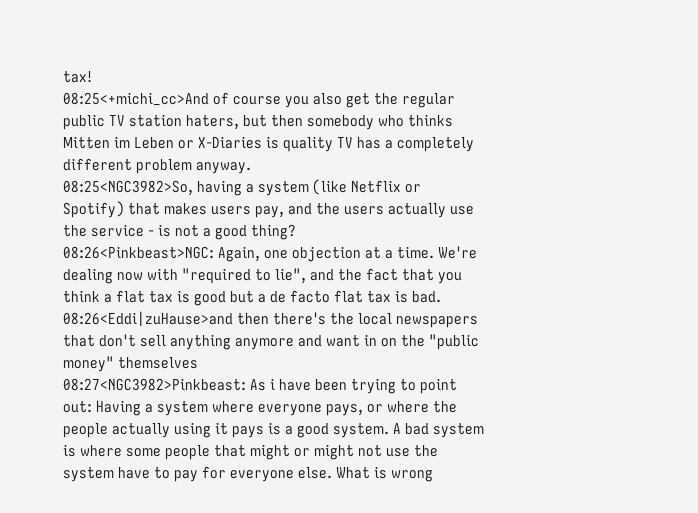tax!
08:25<+michi_cc>And of course you also get the regular public TV station haters, but then somebody who thinks Mitten im Leben or X-Diaries is quality TV has a completely different problem anyway.
08:25<NGC3982>So, having a system (like Netflix or Spotify) that makes users pay, and the users actually use the service - is not a good thing?
08:26<Pinkbeast>NGC: Again, one objection at a time. We're dealing now with "required to lie", and the fact that you think a flat tax is good but a de facto flat tax is bad.
08:26<Eddi|zuHause>and then there's the local newspapers that don't sell anything anymore and want in on the "public money" themselves
08:27<NGC3982>Pinkbeast: As i have been trying to point out: Having a system where everyone pays, or where the people actually using it pays is a good system. A bad system is where some people that might or might not use the system have to pay for everyone else. What is wrong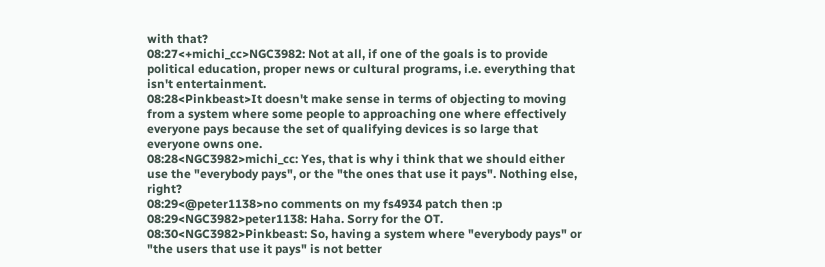with that?
08:27<+michi_cc>NGC3982: Not at all, if one of the goals is to provide political education, proper news or cultural programs, i.e. everything that isn't entertainment.
08:28<Pinkbeast>It doesn't make sense in terms of objecting to moving from a system where some people to approaching one where effectively everyone pays because the set of qualifying devices is so large that everyone owns one.
08:28<NGC3982>michi_cc: Yes, that is why i think that we should either use the "everybody pays", or the "the ones that use it pays". Nothing else, right?
08:29<@peter1138>no comments on my fs4934 patch then :p
08:29<NGC3982>peter1138: Haha. Sorry for the OT.
08:30<NGC3982>Pinkbeast: So, having a system where "everybody pays" or "the users that use it pays" is not better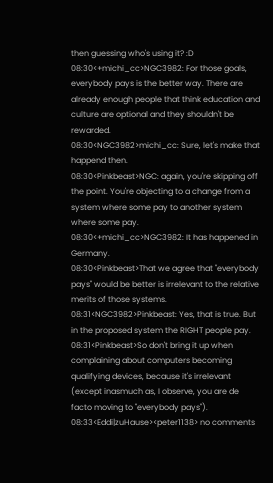then guessing who's using it? :D
08:30<+michi_cc>NGC3982: For those goals, everybody pays is the better way. There are already enough people that think education and culture are optional and they shouldn't be rewarded.
08:30<NGC3982>michi_cc: Sure, let's make that happend then.
08:30<Pinkbeast>NGC: again, you're skipping off the point. You're objecting to a change from a system where some pay to another system where some pay.
08:30<+michi_cc>NGC3982: It has happened in Germany.
08:30<Pinkbeast>That we agree that "everybody pays" would be better is irrelevant to the relative merits of those systems.
08:31<NGC3982>Pinkbeast: Yes, that is true. But in the proposed system the RIGHT people pay.
08:31<Pinkbeast>So don't bring it up when complaining about computers becoming qualifying devices, because it's irrelevant (except inasmuch as, I observe, you are de facto moving to "everybody pays").
08:33<Eddi|zuHause><peter1138> no comments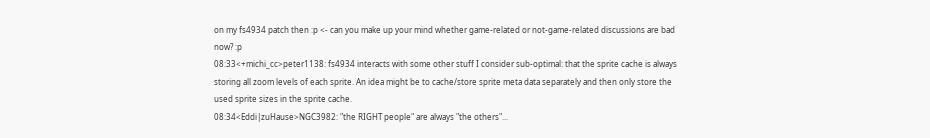on my fs4934 patch then :p <- can you make up your mind whether game-related or not-game-related discussions are bad now? :p
08:33<+michi_cc>peter1138: fs4934 interacts with some other stuff I consider sub-optimal: that the sprite cache is always storing all zoom levels of each sprite. An idea might be to cache/store sprite meta data separately and then only store the used sprite sizes in the sprite cache.
08:34<Eddi|zuHause>NGC3982: "the RIGHT people" are always "the others"...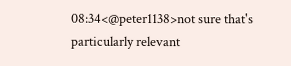08:34<@peter1138>not sure that's particularly relevant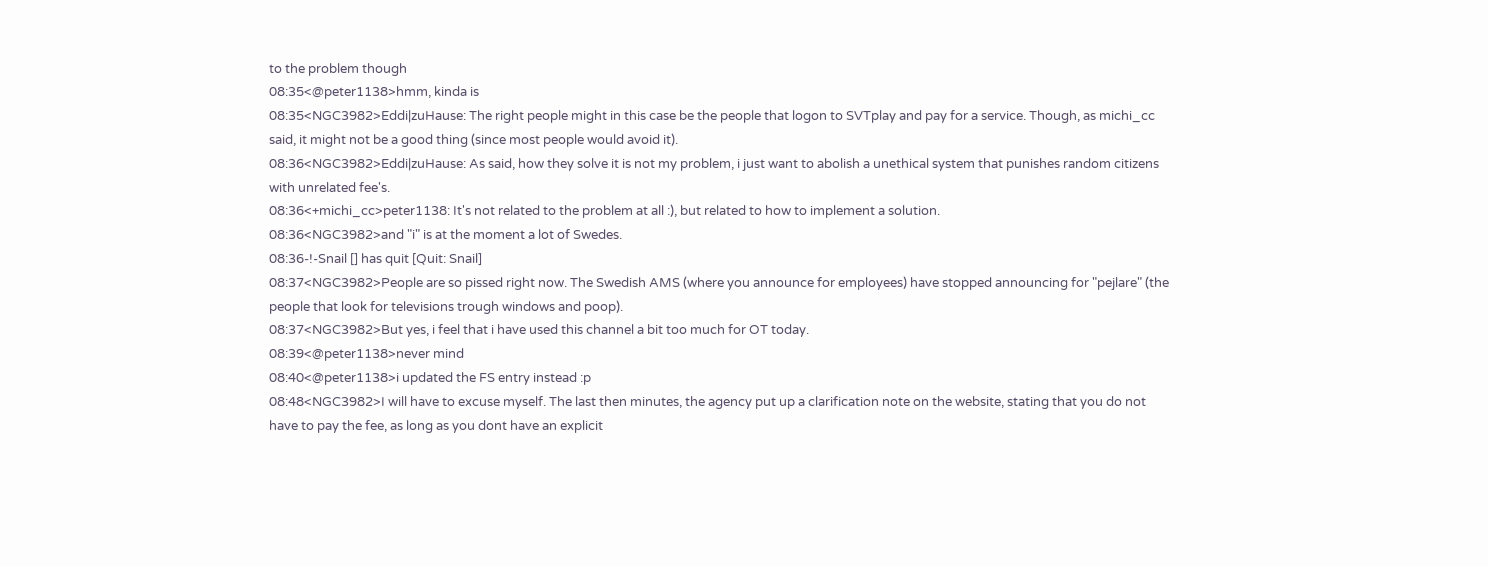to the problem though
08:35<@peter1138>hmm, kinda is
08:35<NGC3982>Eddi|zuHause: The right people might in this case be the people that logon to SVTplay and pay for a service. Though, as michi_cc said, it might not be a good thing (since most people would avoid it).
08:36<NGC3982>Eddi|zuHause: As said, how they solve it is not my problem, i just want to abolish a unethical system that punishes random citizens with unrelated fee's.
08:36<+michi_cc>peter1138: It's not related to the problem at all :), but related to how to implement a solution.
08:36<NGC3982>and "i" is at the moment a lot of Swedes.
08:36-!-Snail [] has quit [Quit: Snail]
08:37<NGC3982>People are so pissed right now. The Swedish AMS (where you announce for employees) have stopped announcing for "pejlare" (the people that look for televisions trough windows and poop).
08:37<NGC3982>But yes, i feel that i have used this channel a bit too much for OT today.
08:39<@peter1138>never mind
08:40<@peter1138>i updated the FS entry instead :p
08:48<NGC3982>I will have to excuse myself. The last then minutes, the agency put up a clarification note on the website, stating that you do not have to pay the fee, as long as you dont have an explicit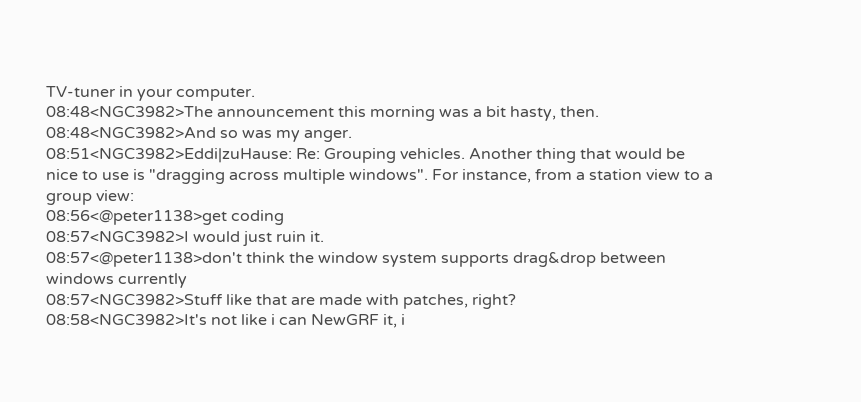TV-tuner in your computer.
08:48<NGC3982>The announcement this morning was a bit hasty, then.
08:48<NGC3982>And so was my anger.
08:51<NGC3982>Eddi|zuHause: Re: Grouping vehicles. Another thing that would be nice to use is "dragging across multiple windows". For instance, from a station view to a group view:
08:56<@peter1138>get coding
08:57<NGC3982>I would just ruin it.
08:57<@peter1138>don't think the window system supports drag&drop between windows currently
08:57<NGC3982>Stuff like that are made with patches, right?
08:58<NGC3982>It's not like i can NewGRF it, i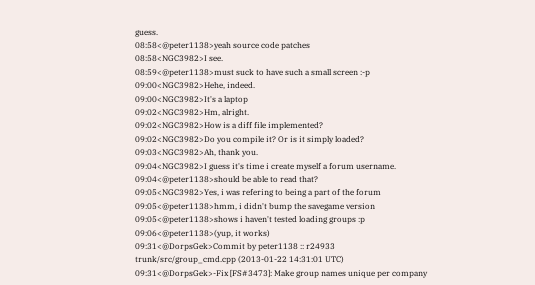guess.
08:58<@peter1138>yeah source code patches
08:58<NGC3982>I see.
08:59<@peter1138>must suck to have such a small screen :-p
09:00<NGC3982>Hehe, indeed.
09:00<NGC3982>It's a laptop
09:02<NGC3982>Hm, alright.
09:02<NGC3982>How is a diff file implemented?
09:02<NGC3982>Do you compile it? Or is it simply loaded?
09:03<NGC3982>Ah, thank you.
09:04<NGC3982>I guess it's time i create myself a forum username.
09:04<@peter1138>should be able to read that?
09:05<NGC3982>Yes, i was refering to being a part of the forum
09:05<@peter1138>hmm, i didn't bump the savegame version
09:05<@peter1138>shows i haven't tested loading groups :p
09:06<@peter1138>(yup, it works)
09:31<@DorpsGek>Commit by peter1138 :: r24933 trunk/src/group_cmd.cpp (2013-01-22 14:31:01 UTC)
09:31<@DorpsGek>-Fix [FS#3473]: Make group names unique per company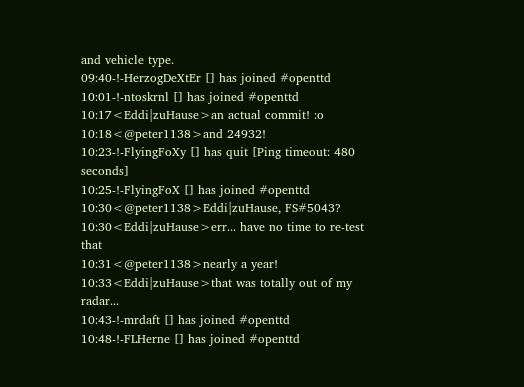and vehicle type.
09:40-!-HerzogDeXtEr [] has joined #openttd
10:01-!-ntoskrnl [] has joined #openttd
10:17<Eddi|zuHause>an actual commit! :o
10:18<@peter1138>and 24932!
10:23-!-FlyingFoXy [] has quit [Ping timeout: 480 seconds]
10:25-!-FlyingFoX [] has joined #openttd
10:30<@peter1138>Eddi|zuHause, FS#5043?
10:30<Eddi|zuHause>err... have no time to re-test that
10:31<@peter1138>nearly a year!
10:33<Eddi|zuHause>that was totally out of my radar...
10:43-!-mrdaft [] has joined #openttd
10:48-!-FLHerne [] has joined #openttd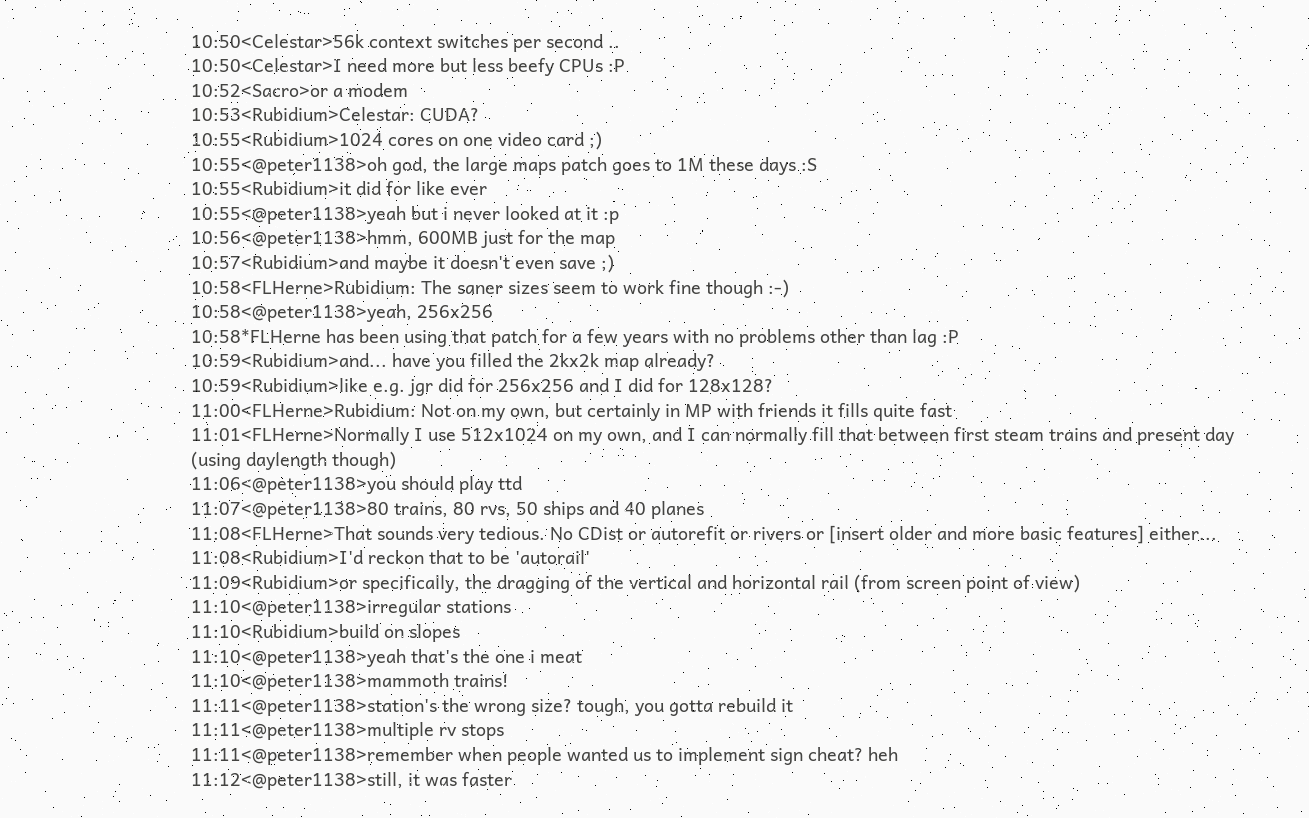10:50<Celestar>56k context switches per second ..
10:50<Celestar>I need more but less beefy CPUs :P
10:52<Sacro>or a modem
10:53<Rubidium>Celestar: CUDA?
10:55<Rubidium>1024 cores on one video card ;)
10:55<@peter1138>oh god, the large maps patch goes to 1M these days :S
10:55<Rubidium>it did for like ever
10:55<@peter1138>yeah but i never looked at it :p
10:56<@peter1138>hmm, 600MB just for the map
10:57<Rubidium>and maybe it doesn't even save ;)
10:58<FLHerne>Rubidium: The saner sizes seem to work fine though :-)
10:58<@peter1138>yeah, 256x256
10:58*FLHerne has been using that patch for a few years with no problems other than lag :P
10:59<Rubidium>and... have you filled the 2kx2k map already?
10:59<Rubidium>like e.g. jgr did for 256x256 and I did for 128x128?
11:00<FLHerne>Rubidium: Not on my own, but certainly in MP with friends it fills quite fast
11:01<FLHerne>Normally I use 512x1024 on my own, and I can normally fill that between first steam trains and present day (using daylength though)
11:06<@peter1138>you should play ttd
11:07<@peter1138>80 trains, 80 rvs, 50 ships and 40 planes
11:08<FLHerne>That sounds very tedious. No CDist or autorefit or rivers or [insert older and more basic features] either...
11:08<Rubidium>I'd reckon that to be 'autorail'
11:09<Rubidium>or specifically, the dragging of the vertical and horizontal rail (from screen point of view)
11:10<@peter1138>irregular stations
11:10<Rubidium>build on slopes
11:10<@peter1138>yeah that's the one i meat
11:10<@peter1138>mammoth trains!
11:11<@peter1138>station's the wrong size? tough, you gotta rebuild it
11:11<@peter1138>multiple rv stops
11:11<@peter1138>remember when people wanted us to implement sign cheat? heh
11:12<@peter1138>still, it was faster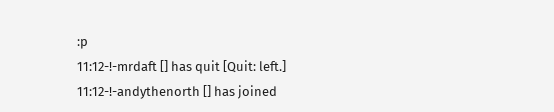:p
11:12-!-mrdaft [] has quit [Quit: left.]
11:12-!-andythenorth [] has joined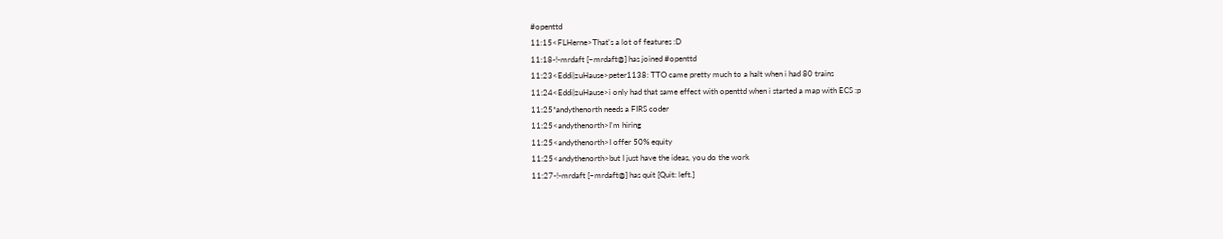#openttd
11:15<FLHerne>That's a lot of features :D
11:18-!-mrdaft [~mrdaft@] has joined #openttd
11:23<Eddi|zuHause>peter1138: TTO came pretty much to a halt when i had 80 trains
11:24<Eddi|zuHause>i only had that same effect with openttd when i started a map with ECS :p
11:25*andythenorth needs a FIRS coder
11:25<andythenorth>I'm hiring
11:25<andythenorth>I offer 50% equity
11:25<andythenorth>but I just have the ideas, you do the work
11:27-!-mrdaft [~mrdaft@] has quit [Quit: left.]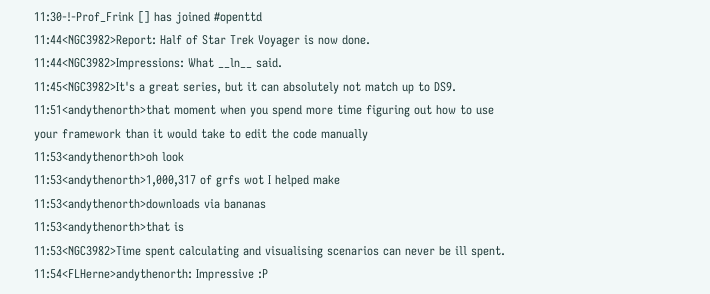11:30-!-Prof_Frink [] has joined #openttd
11:44<NGC3982>Report: Half of Star Trek Voyager is now done.
11:44<NGC3982>Impressions: What __ln__ said.
11:45<NGC3982>It's a great series, but it can absolutely not match up to DS9.
11:51<andythenorth>that moment when you spend more time figuring out how to use your framework than it would take to edit the code manually
11:53<andythenorth>oh look
11:53<andythenorth>1,000,317 of grfs wot I helped make
11:53<andythenorth>downloads via bananas
11:53<andythenorth>that is
11:53<NGC3982>Time spent calculating and visualising scenarios can never be ill spent.
11:54<FLHerne>andythenorth: Impressive :P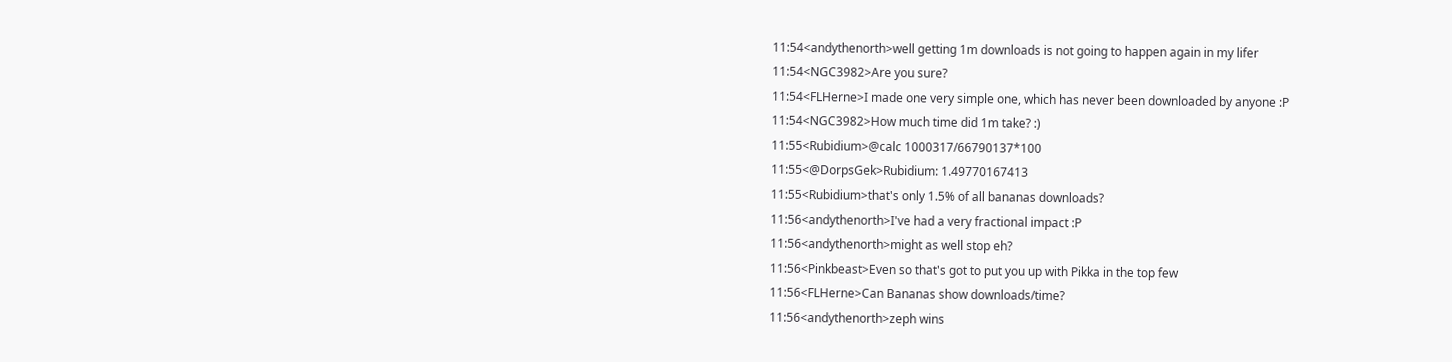11:54<andythenorth>well getting 1m downloads is not going to happen again in my lifer
11:54<NGC3982>Are you sure?
11:54<FLHerne>I made one very simple one, which has never been downloaded by anyone :P
11:54<NGC3982>How much time did 1m take? :)
11:55<Rubidium>@calc 1000317/66790137*100
11:55<@DorpsGek>Rubidium: 1.49770167413
11:55<Rubidium>that's only 1.5% of all bananas downloads?
11:56<andythenorth>I've had a very fractional impact :P
11:56<andythenorth>might as well stop eh?
11:56<Pinkbeast>Even so that's got to put you up with Pikka in the top few
11:56<FLHerne>Can Bananas show downloads/time?
11:56<andythenorth>zeph wins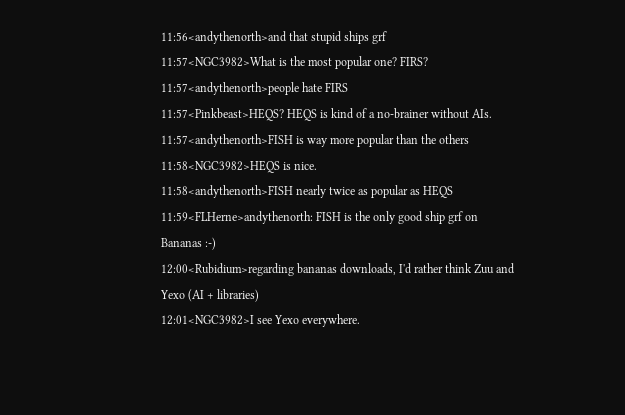11:56<andythenorth>and that stupid ships grf
11:57<NGC3982>What is the most popular one? FIRS?
11:57<andythenorth>people hate FIRS
11:57<Pinkbeast>HEQS? HEQS is kind of a no-brainer without AIs.
11:57<andythenorth>FISH is way more popular than the others
11:58<NGC3982>HEQS is nice.
11:58<andythenorth>FISH nearly twice as popular as HEQS
11:59<FLHerne>andythenorth: FISH is the only good ship grf on Bananas :-)
12:00<Rubidium>regarding bananas downloads, I'd rather think Zuu and Yexo (AI + libraries)
12:01<NGC3982>I see Yexo everywhere.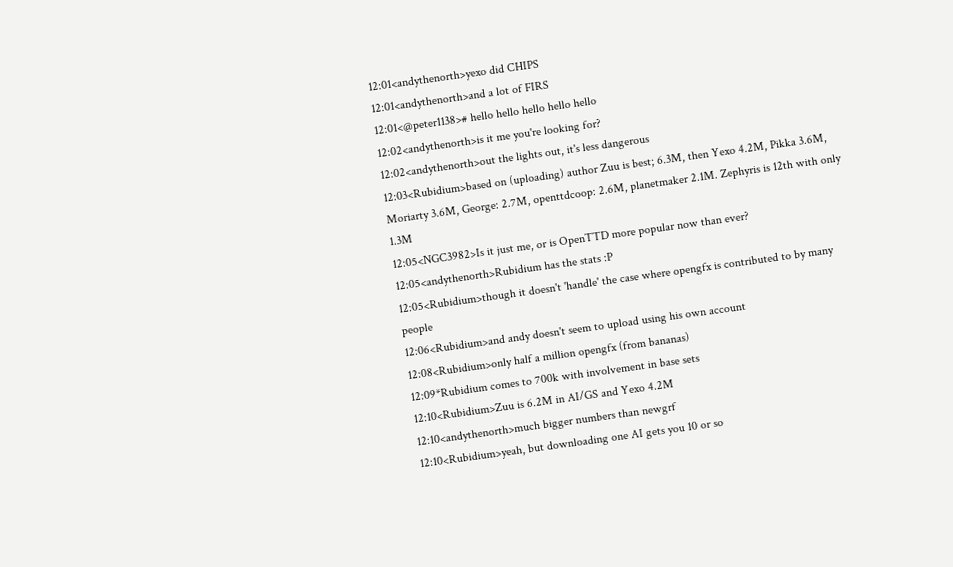12:01<andythenorth>yexo did CHIPS
12:01<andythenorth>and a lot of FIRS
12:01<@peter1138># hello hello hello hello hello
12:02<andythenorth>is it me you're looking for?
12:02<andythenorth>out the lights out, it's less dangerous
12:03<Rubidium>based on (uploading) author Zuu is best; 6.3M, then Yexo 4.2M, Pikka 3.6M, Moriarty 3.6M, George: 2.7M, openttdcoop: 2.6M, planetmaker 2.1M. Zephyris is 12th with only 1.3M
12:05<NGC3982>Is it just me, or is OpenTTD more popular now than ever?
12:05<andythenorth>Rubidium has the stats :P
12:05<Rubidium>though it doesn't 'handle' the case where opengfx is contributed to by many people
12:06<Rubidium>and andy doesn't seem to upload using his own account
12:08<Rubidium>only half a million opengfx (from bananas)
12:09*Rubidium comes to 700k with involvement in base sets
12:10<Rubidium>Zuu is 6.2M in AI/GS and Yexo 4.2M
12:10<andythenorth>much bigger numbers than newgrf
12:10<Rubidium>yeah, but downloading one AI gets you 10 or so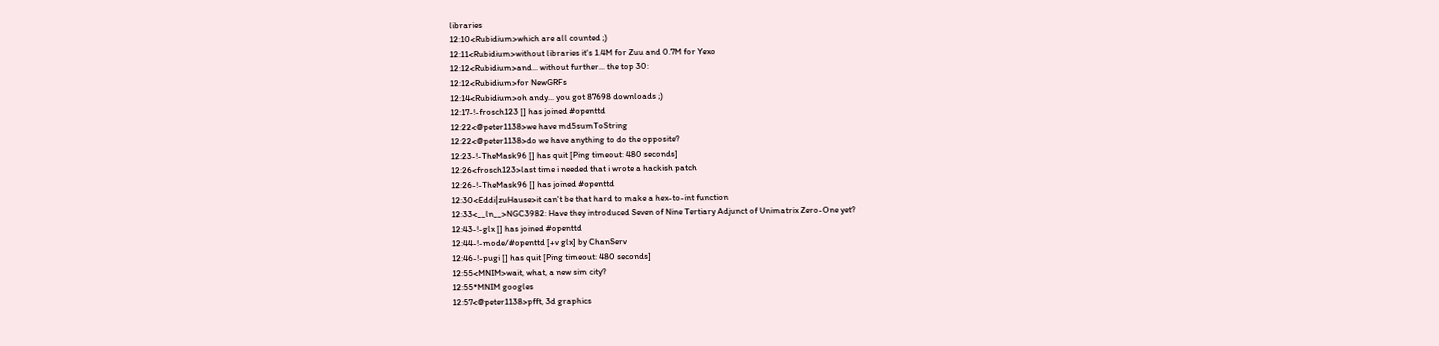libraries
12:10<Rubidium>which are all counted ;)
12:11<Rubidium>without libraries it's 1.4M for Zuu and 0.7M for Yexo
12:12<Rubidium>and... without further... the top 30:
12:12<Rubidium>for NewGRFs
12:14<Rubidium>oh andy... you got 87698 downloads ;)
12:17-!-frosch123 [] has joined #openttd
12:22<@peter1138>we have md5sumToString
12:22<@peter1138>do we have anything to do the opposite?
12:23-!-TheMask96 [] has quit [Ping timeout: 480 seconds]
12:26<frosch123>last time i needed that i wrote a hackish patch
12:26-!-TheMask96 [] has joined #openttd
12:30<Eddi|zuHause>it can't be that hard to make a hex-to-int function
12:33<__ln__>NGC3982: Have they introduced Seven of Nine Tertiary Adjunct of Unimatrix Zero-One yet?
12:43-!-glx [] has joined #openttd
12:44-!-mode/#openttd [+v glx] by ChanServ
12:46-!-pugi [] has quit [Ping timeout: 480 seconds]
12:55<MNIM>wait, what, a new sim city?
12:55*MNIM googles
12:57<@peter1138>pfft, 3d graphics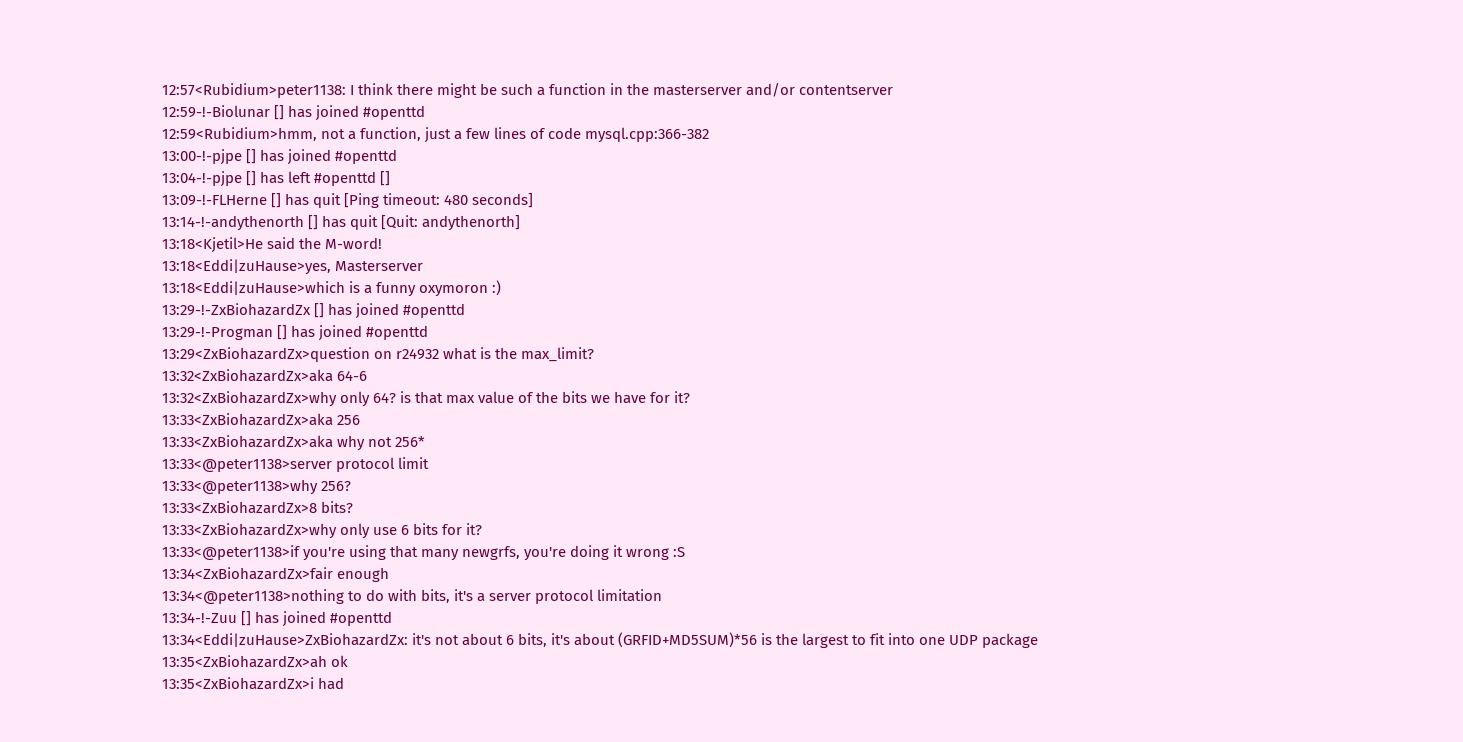12:57<Rubidium>peter1138: I think there might be such a function in the masterserver and/or contentserver
12:59-!-Biolunar [] has joined #openttd
12:59<Rubidium>hmm, not a function, just a few lines of code mysql.cpp:366-382
13:00-!-pjpe [] has joined #openttd
13:04-!-pjpe [] has left #openttd []
13:09-!-FLHerne [] has quit [Ping timeout: 480 seconds]
13:14-!-andythenorth [] has quit [Quit: andythenorth]
13:18<Kjetil>He said the M-word!
13:18<Eddi|zuHause>yes, Masterserver
13:18<Eddi|zuHause>which is a funny oxymoron :)
13:29-!-ZxBiohazardZx [] has joined #openttd
13:29-!-Progman [] has joined #openttd
13:29<ZxBiohazardZx>question on r24932 what is the max_limit?
13:32<ZxBiohazardZx>aka 64-6
13:32<ZxBiohazardZx>why only 64? is that max value of the bits we have for it?
13:33<ZxBiohazardZx>aka 256
13:33<ZxBiohazardZx>aka why not 256*
13:33<@peter1138>server protocol limit
13:33<@peter1138>why 256?
13:33<ZxBiohazardZx>8 bits?
13:33<ZxBiohazardZx>why only use 6 bits for it?
13:33<@peter1138>if you're using that many newgrfs, you're doing it wrong :S
13:34<ZxBiohazardZx>fair enough
13:34<@peter1138>nothing to do with bits, it's a server protocol limitation
13:34-!-Zuu [] has joined #openttd
13:34<Eddi|zuHause>ZxBiohazardZx: it's not about 6 bits, it's about (GRFID+MD5SUM)*56 is the largest to fit into one UDP package
13:35<ZxBiohazardZx>ah ok
13:35<ZxBiohazardZx>i had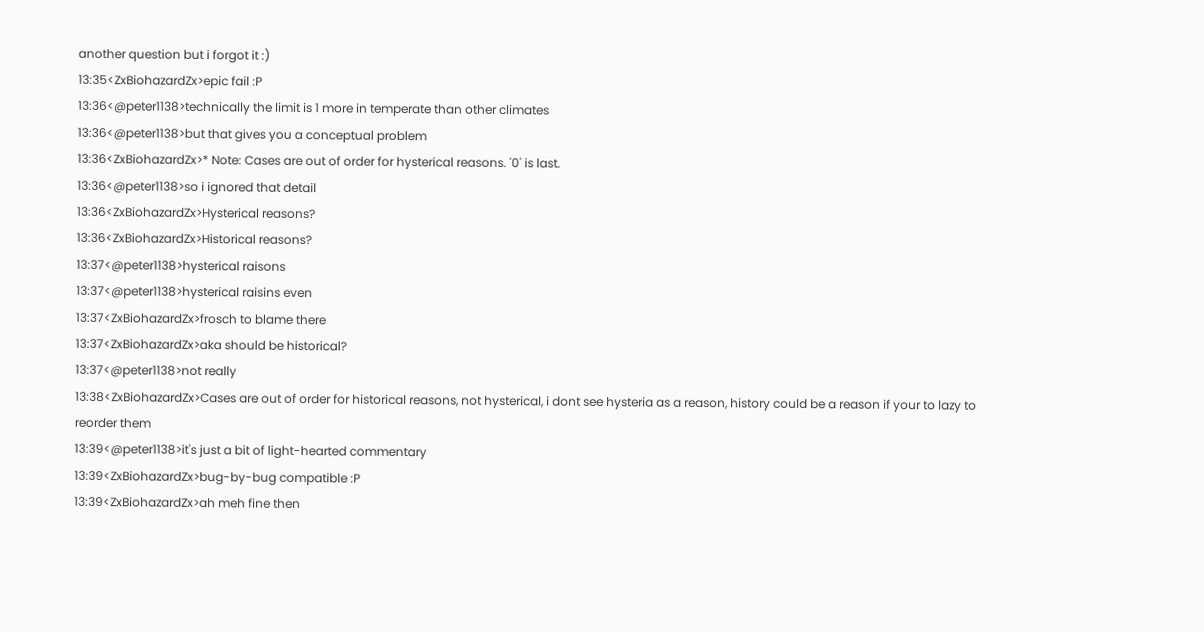another question but i forgot it :)
13:35<ZxBiohazardZx>epic fail :P
13:36<@peter1138>technically the limit is 1 more in temperate than other climates
13:36<@peter1138>but that gives you a conceptual problem
13:36<ZxBiohazardZx>* Note: Cases are out of order for hysterical reasons. '0' is last.
13:36<@peter1138>so i ignored that detail
13:36<ZxBiohazardZx>Hysterical reasons?
13:36<ZxBiohazardZx>Historical reasons?
13:37<@peter1138>hysterical raisons
13:37<@peter1138>hysterical raisins even
13:37<ZxBiohazardZx>frosch to blame there
13:37<ZxBiohazardZx>aka should be historical?
13:37<@peter1138>not really
13:38<ZxBiohazardZx>Cases are out of order for historical reasons, not hysterical, i dont see hysteria as a reason, history could be a reason if your to lazy to reorder them
13:39<@peter1138>it's just a bit of light-hearted commentary
13:39<ZxBiohazardZx>bug-by-bug compatible :P
13:39<ZxBiohazardZx>ah meh fine then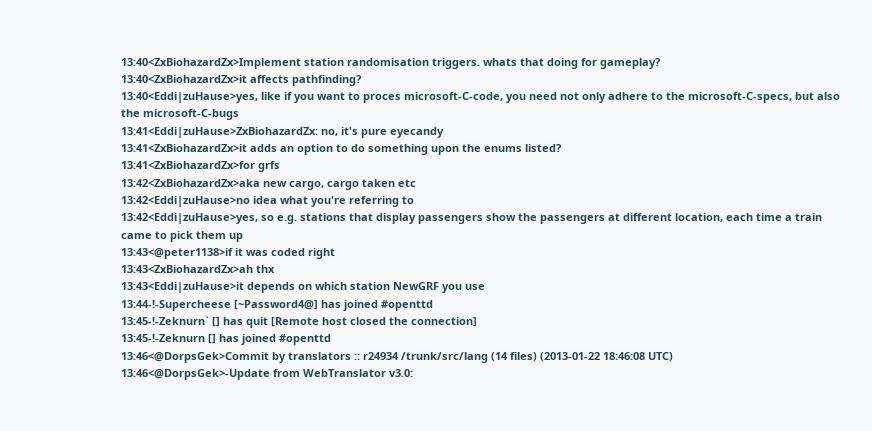13:40<ZxBiohazardZx>Implement station randomisation triggers. whats that doing for gameplay?
13:40<ZxBiohazardZx>it affects pathfinding?
13:40<Eddi|zuHause>yes, like if you want to proces microsoft-C-code, you need not only adhere to the microsoft-C-specs, but also the microsoft-C-bugs
13:41<Eddi|zuHause>ZxBiohazardZx: no, it's pure eyecandy
13:41<ZxBiohazardZx>it adds an option to do something upon the enums listed?
13:41<ZxBiohazardZx>for grfs
13:42<ZxBiohazardZx>aka new cargo, cargo taken etc
13:42<Eddi|zuHause>no idea what you're referring to
13:42<Eddi|zuHause>yes, so e.g. stations that display passengers show the passengers at different location, each time a train came to pick them up
13:43<@peter1138>if it was coded right
13:43<ZxBiohazardZx>ah thx
13:43<Eddi|zuHause>it depends on which station NewGRF you use
13:44-!-Supercheese [~Password4@] has joined #openttd
13:45-!-Zeknurn` [] has quit [Remote host closed the connection]
13:45-!-Zeknurn [] has joined #openttd
13:46<@DorpsGek>Commit by translators :: r24934 /trunk/src/lang (14 files) (2013-01-22 18:46:08 UTC)
13:46<@DorpsGek>-Update from WebTranslator v3.0: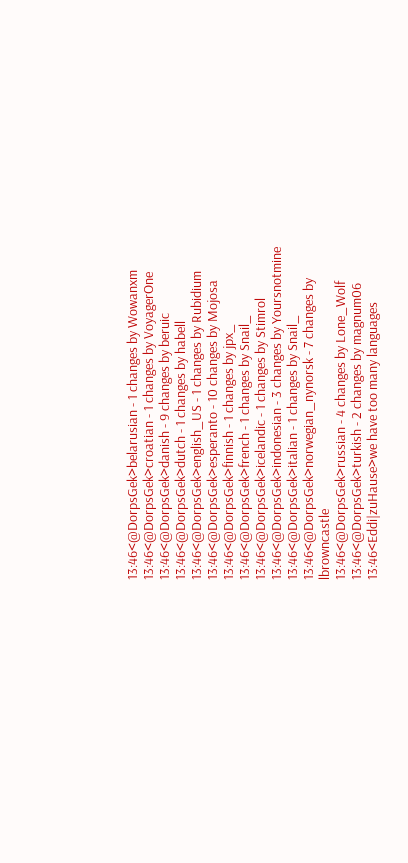13:46<@DorpsGek>belarusian - 1 changes by Wowanxm
13:46<@DorpsGek>croatian - 1 changes by VoyagerOne
13:46<@DorpsGek>danish - 9 changes by beruic
13:46<@DorpsGek>dutch - 1 changes by habell
13:46<@DorpsGek>english_US - 1 changes by Rubidium
13:46<@DorpsGek>esperanto - 10 changes by Mojosa
13:46<@DorpsGek>finnish - 1 changes by jpx_
13:46<@DorpsGek>french - 1 changes by Snail_
13:46<@DorpsGek>icelandic - 1 changes by Stimrol
13:46<@DorpsGek>indonesian - 3 changes by Yoursnotmine
13:46<@DorpsGek>italian - 1 changes by Snail_
13:46<@DorpsGek>norwegian_nynorsk - 7 changes by lbrowncastle
13:46<@DorpsGek>russian - 4 changes by Lone_Wolf
13:46<@DorpsGek>turkish - 2 changes by magnum06
13:46<Eddi|zuHause>we have too many languages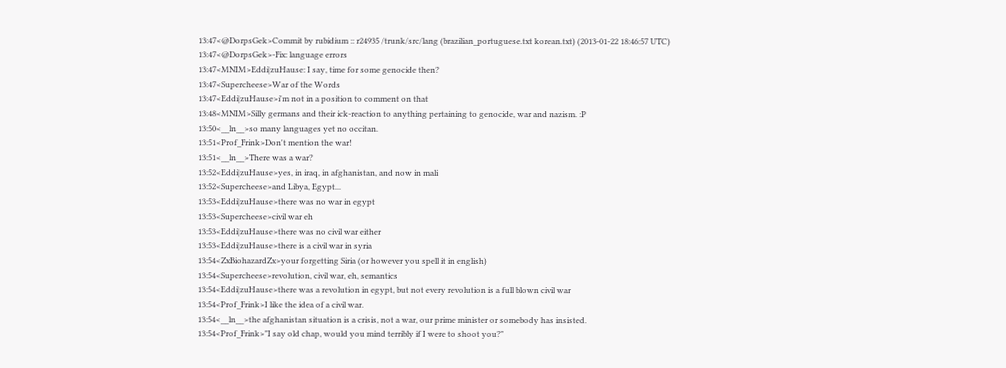13:47<@DorpsGek>Commit by rubidium :: r24935 /trunk/src/lang (brazilian_portuguese.txt korean.txt) (2013-01-22 18:46:57 UTC)
13:47<@DorpsGek>-Fix: language errors
13:47<MNIM>Eddi|zuHause: I say, time for some genocide then?
13:47<Supercheese>War of the Words
13:47<Eddi|zuHause>i'm not in a position to comment on that
13:48<MNIM>Silly germans and their ick-reaction to anything pertaining to genocide, war and nazism. :P
13:50<__ln__>so many languages yet no occitan.
13:51<Prof_Frink>Don't mention the war!
13:51<__ln__>There was a war?
13:52<Eddi|zuHause>yes, in iraq, in afghanistan, and now in mali
13:52<Supercheese>and Libya, Egypt...
13:53<Eddi|zuHause>there was no war in egypt
13:53<Supercheese>civil war eh
13:53<Eddi|zuHause>there was no civil war either
13:53<Eddi|zuHause>there is a civil war in syria
13:54<ZxBiohazardZx>your forgetting Siria (or however you spell it in english)
13:54<Supercheese>revolution, civil war, eh, semantics
13:54<Eddi|zuHause>there was a revolution in egypt, but not every revolution is a full blown civil war
13:54<Prof_Frink>I like the idea of a civil war.
13:54<__ln__>the afghanistan situation is a crisis, not a war, our prime minister or somebody has insisted.
13:54<Prof_Frink>"I say old chap, would you mind terribly if I were to shoot you?"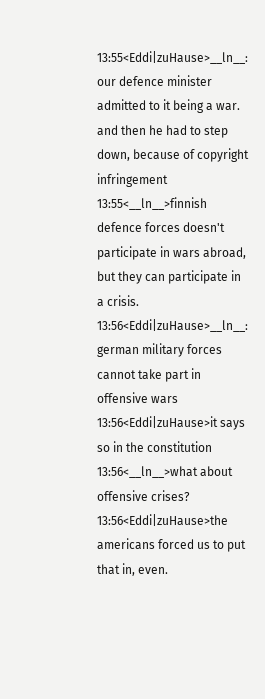13:55<Eddi|zuHause>__ln__: our defence minister admitted to it being a war. and then he had to step down, because of copyright infringement
13:55<__ln__>finnish defence forces doesn't participate in wars abroad, but they can participate in a crisis.
13:56<Eddi|zuHause>__ln__: german military forces cannot take part in offensive wars
13:56<Eddi|zuHause>it says so in the constitution
13:56<__ln__>what about offensive crises?
13:56<Eddi|zuHause>the americans forced us to put that in, even.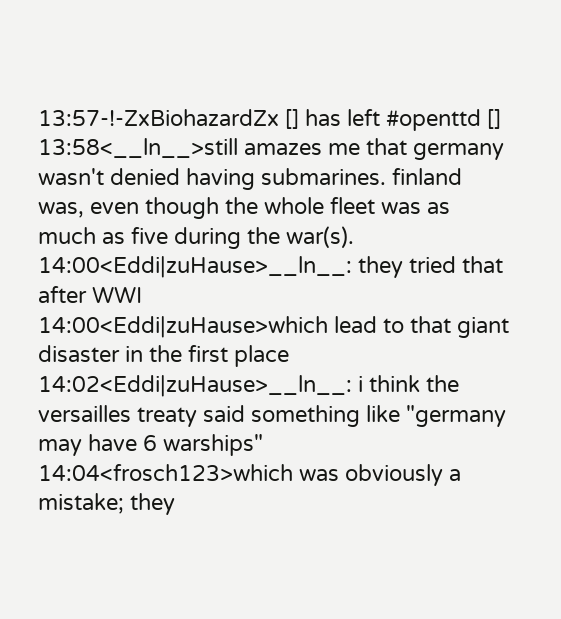13:57-!-ZxBiohazardZx [] has left #openttd []
13:58<__ln__>still amazes me that germany wasn't denied having submarines. finland was, even though the whole fleet was as much as five during the war(s).
14:00<Eddi|zuHause>__ln__: they tried that after WWI
14:00<Eddi|zuHause>which lead to that giant disaster in the first place
14:02<Eddi|zuHause>__ln__: i think the versailles treaty said something like "germany may have 6 warships"
14:04<frosch123>which was obviously a mistake; they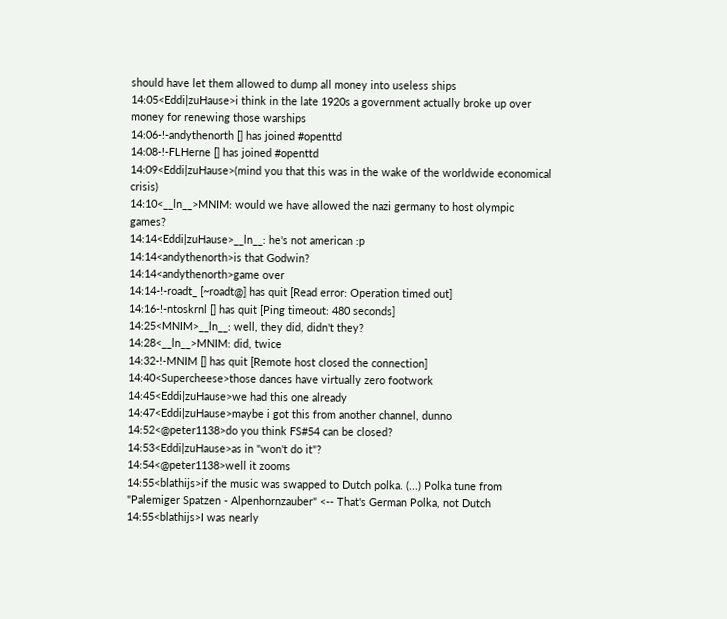should have let them allowed to dump all money into useless ships
14:05<Eddi|zuHause>i think in the late 1920s a government actually broke up over money for renewing those warships
14:06-!-andythenorth [] has joined #openttd
14:08-!-FLHerne [] has joined #openttd
14:09<Eddi|zuHause>(mind you that this was in the wake of the worldwide economical crisis)
14:10<__ln__>MNIM: would we have allowed the nazi germany to host olympic games?
14:14<Eddi|zuHause>__ln__: he's not american :p
14:14<andythenorth>is that Godwin?
14:14<andythenorth>game over
14:14-!-roadt_ [~roadt@] has quit [Read error: Operation timed out]
14:16-!-ntoskrnl [] has quit [Ping timeout: 480 seconds]
14:25<MNIM>__ln__: well, they did, didn't they?
14:28<__ln__>MNIM: did, twice
14:32-!-MNIM [] has quit [Remote host closed the connection]
14:40<Supercheese>those dances have virtually zero footwork
14:45<Eddi|zuHause>we had this one already
14:47<Eddi|zuHause>maybe i got this from another channel, dunno
14:52<@peter1138>do you think FS#54 can be closed?
14:53<Eddi|zuHause>as in "won't do it"?
14:54<@peter1138>well it zooms
14:55<blathijs>if the music was swapped to Dutch polka. (...) Polka tune from "Palemiger Spatzen - Alpenhornzauber" <-- That's German Polka, not Dutch
14:55<blathijs>I was nearly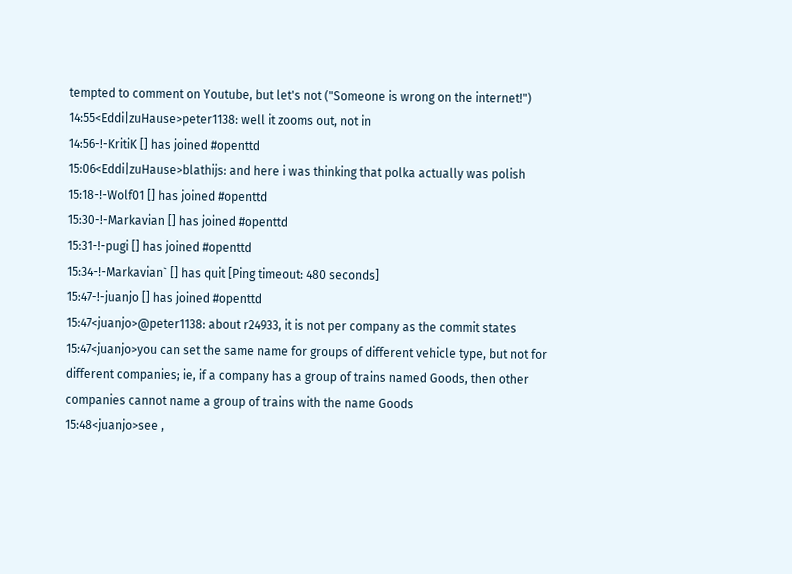tempted to comment on Youtube, but let's not ("Someone is wrong on the internet!")
14:55<Eddi|zuHause>peter1138: well it zooms out, not in
14:56-!-KritiK [] has joined #openttd
15:06<Eddi|zuHause>blathijs: and here i was thinking that polka actually was polish
15:18-!-Wolf01 [] has joined #openttd
15:30-!-Markavian [] has joined #openttd
15:31-!-pugi [] has joined #openttd
15:34-!-Markavian` [] has quit [Ping timeout: 480 seconds]
15:47-!-juanjo [] has joined #openttd
15:47<juanjo>@peter1138: about r24933, it is not per company as the commit states
15:47<juanjo>you can set the same name for groups of different vehicle type, but not for different companies; ie, if a company has a group of trains named Goods, then other companies cannot name a group of trains with the name Goods
15:48<juanjo>see ,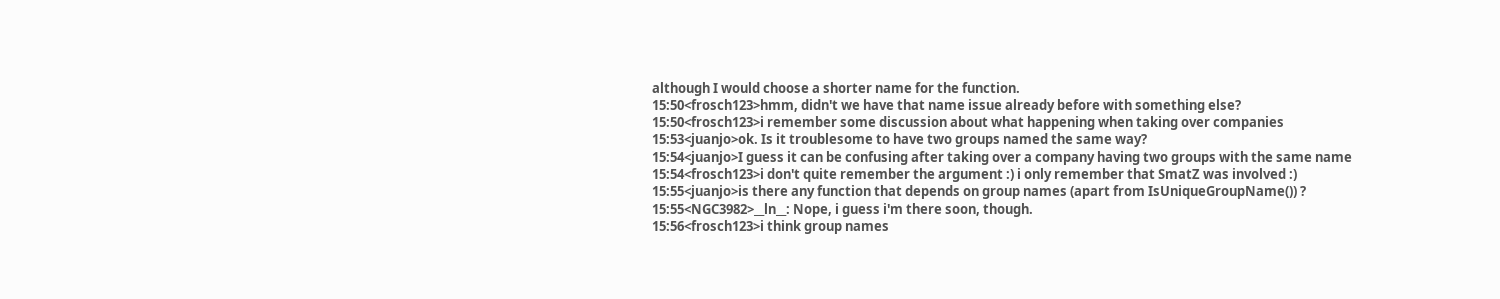although I would choose a shorter name for the function.
15:50<frosch123>hmm, didn't we have that name issue already before with something else?
15:50<frosch123>i remember some discussion about what happening when taking over companies
15:53<juanjo>ok. Is it troublesome to have two groups named the same way?
15:54<juanjo>I guess it can be confusing after taking over a company having two groups with the same name
15:54<frosch123>i don't quite remember the argument :) i only remember that SmatZ was involved :)
15:55<juanjo>is there any function that depends on group names (apart from IsUniqueGroupName()) ?
15:55<NGC3982>__ln__: Nope, i guess i'm there soon, though.
15:56<frosch123>i think group names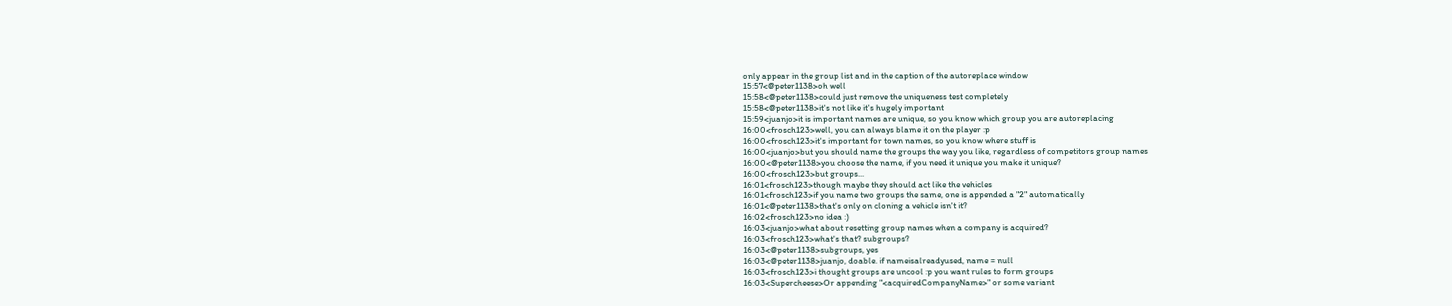only appear in the group list and in the caption of the autoreplace window
15:57<@peter1138>oh well
15:58<@peter1138>could just remove the uniqueness test completely
15:58<@peter1138>it's not like it's hugely important
15:59<juanjo>it is important names are unique, so you know which group you are autoreplacing
16:00<frosch123>well, you can always blame it on the player :p
16:00<frosch123>it's important for town names, so you know where stuff is
16:00<juanjo>but you should name the groups the way you like, regardless of competitors group names
16:00<@peter1138>you choose the name, if you need it unique you make it unique?
16:00<frosch123>but groups...
16:01<frosch123>though maybe they should act like the vehicles
16:01<frosch123>if you name two groups the same, one is appended a "2" automatically
16:01<@peter1138>that's only on cloning a vehicle isn't it?
16:02<frosch123>no idea :)
16:03<juanjo>what about resetting group names when a company is acquired?
16:03<frosch123>what's that? subgroups?
16:03<@peter1138>subgroups, yes
16:03<@peter1138>juanjo, doable. if nameisalreadyused, name = null
16:03<frosch123>i thought groups are uncool :p you want rules to form groups
16:03<Supercheese>Or appending "<acquiredCompanyName>" or some variant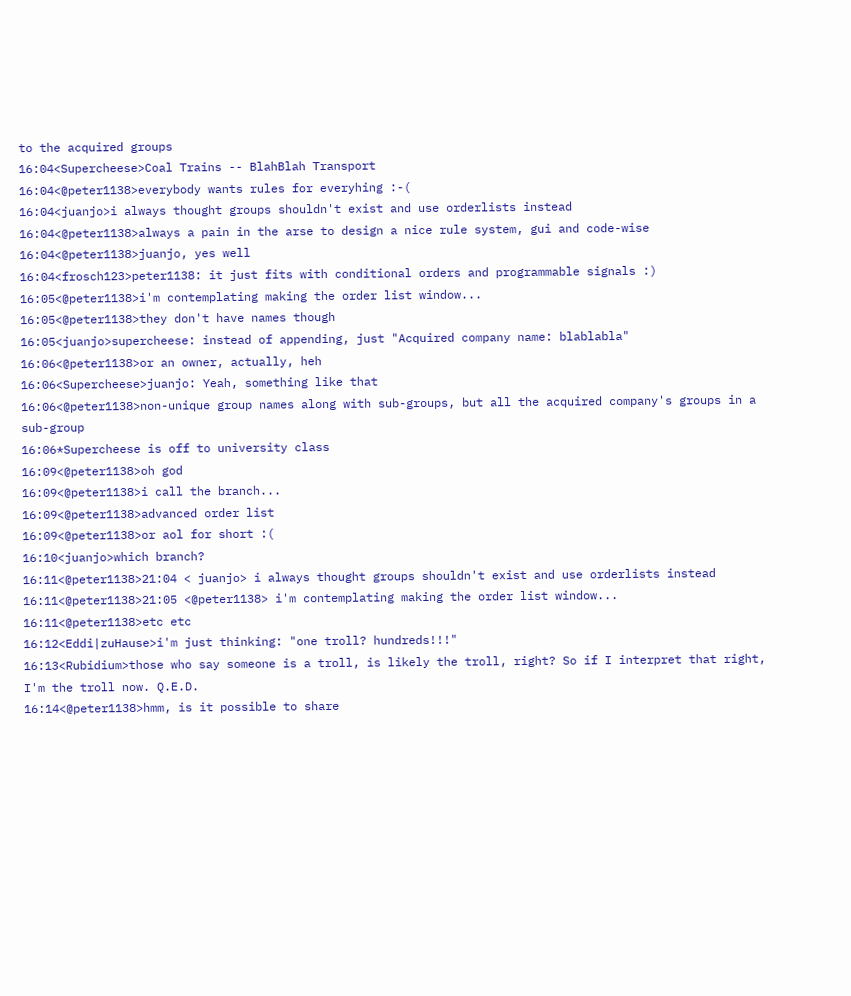to the acquired groups
16:04<Supercheese>Coal Trains -- BlahBlah Transport
16:04<@peter1138>everybody wants rules for everyhing :-(
16:04<juanjo>i always thought groups shouldn't exist and use orderlists instead
16:04<@peter1138>always a pain in the arse to design a nice rule system, gui and code-wise
16:04<@peter1138>juanjo, yes well
16:04<frosch123>peter1138: it just fits with conditional orders and programmable signals :)
16:05<@peter1138>i'm contemplating making the order list window...
16:05<@peter1138>they don't have names though
16:05<juanjo>supercheese: instead of appending, just "Acquired company name: blablabla"
16:06<@peter1138>or an owner, actually, heh
16:06<Supercheese>juanjo: Yeah, something like that
16:06<@peter1138>non-unique group names along with sub-groups, but all the acquired company's groups in a sub-group
16:06*Supercheese is off to university class
16:09<@peter1138>oh god
16:09<@peter1138>i call the branch...
16:09<@peter1138>advanced order list
16:09<@peter1138>or aol for short :(
16:10<juanjo>which branch?
16:11<@peter1138>21:04 < juanjo> i always thought groups shouldn't exist and use orderlists instead
16:11<@peter1138>21:05 <@peter1138> i'm contemplating making the order list window...
16:11<@peter1138>etc etc
16:12<Eddi|zuHause>i'm just thinking: "one troll? hundreds!!!"
16:13<Rubidium>those who say someone is a troll, is likely the troll, right? So if I interpret that right, I'm the troll now. Q.E.D.
16:14<@peter1138>hmm, is it possible to share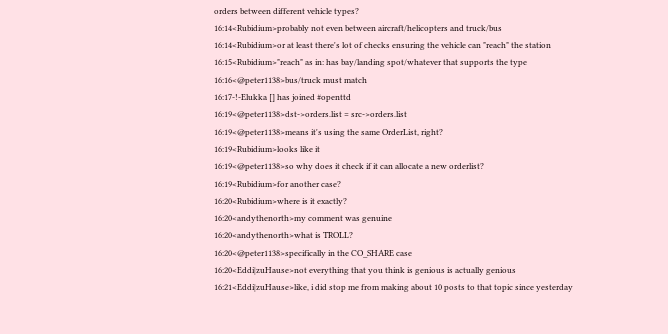orders between different vehicle types?
16:14<Rubidium>probably not even between aircraft/helicopters and truck/bus
16:14<Rubidium>or at least there's lot of checks ensuring the vehicle can "reach" the station
16:15<Rubidium>"reach" as in: has bay/landing spot/whatever that supports the type
16:16<@peter1138>bus/truck must match
16:17-!-Elukka [] has joined #openttd
16:19<@peter1138>dst->orders.list = src->orders.list
16:19<@peter1138>means it's using the same OrderList, right?
16:19<Rubidium>looks like it
16:19<@peter1138>so why does it check if it can allocate a new orderlist?
16:19<Rubidium>for another case?
16:20<Rubidium>where is it exactly?
16:20<andythenorth>my comment was genuine
16:20<andythenorth>what is TROLL?
16:20<@peter1138>specifically in the CO_SHARE case
16:20<Eddi|zuHause>not everything that you think is genious is actually genious
16:21<Eddi|zuHause>like, i did stop me from making about 10 posts to that topic since yesterday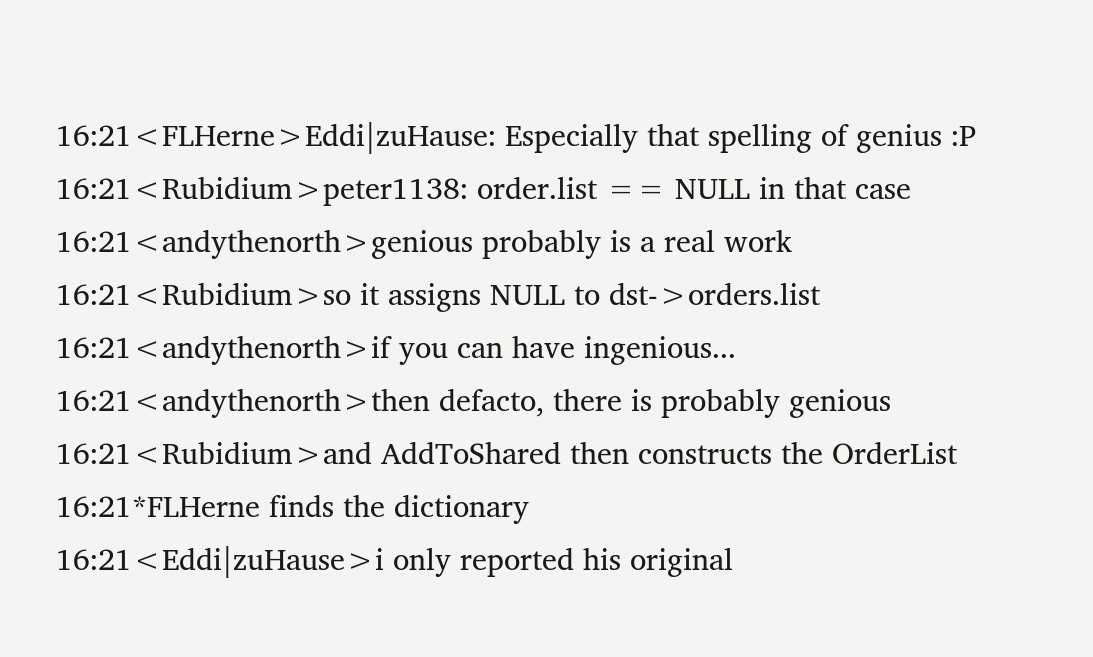16:21<FLHerne>Eddi|zuHause: Especially that spelling of genius :P
16:21<Rubidium>peter1138: order.list == NULL in that case
16:21<andythenorth>genious probably is a real work
16:21<Rubidium>so it assigns NULL to dst->orders.list
16:21<andythenorth>if you can have ingenious...
16:21<andythenorth>then defacto, there is probably genious
16:21<Rubidium>and AddToShared then constructs the OrderList
16:21*FLHerne finds the dictionary
16:21<Eddi|zuHause>i only reported his original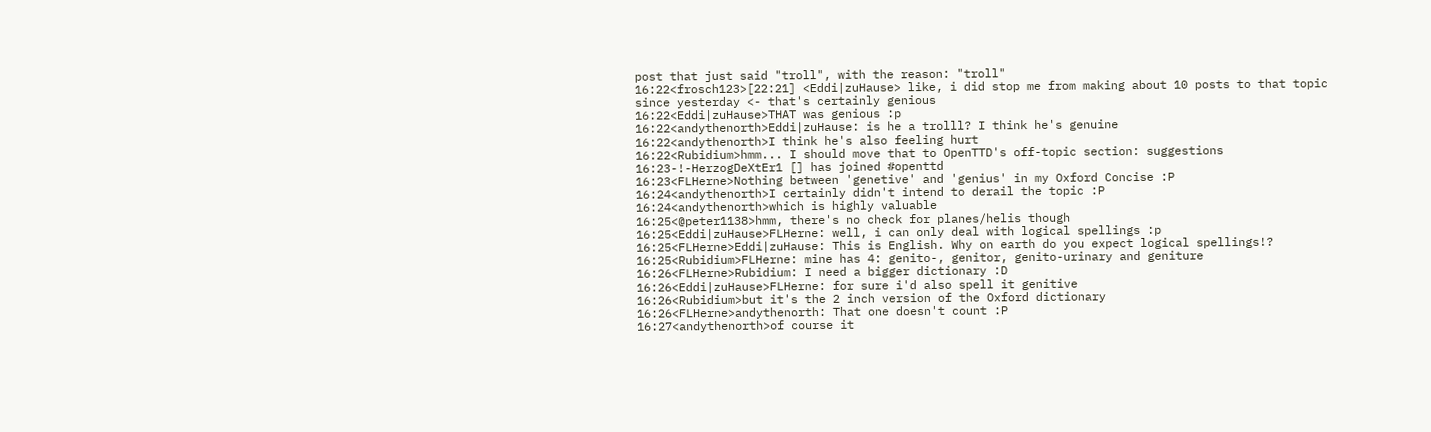post that just said "troll", with the reason: "troll"
16:22<frosch123>[22:21] <Eddi|zuHause> like, i did stop me from making about 10 posts to that topic since yesterday <- that's certainly genious
16:22<Eddi|zuHause>THAT was genious :p
16:22<andythenorth>Eddi|zuHause: is he a trolll? I think he's genuine
16:22<andythenorth>I think he's also feeling hurt
16:22<Rubidium>hmm... I should move that to OpenTTD's off-topic section: suggestions
16:23-!-HerzogDeXtEr1 [] has joined #openttd
16:23<FLHerne>Nothing between 'genetive' and 'genius' in my Oxford Concise :P
16:24<andythenorth>I certainly didn't intend to derail the topic :P
16:24<andythenorth>which is highly valuable
16:25<@peter1138>hmm, there's no check for planes/helis though
16:25<Eddi|zuHause>FLHerne: well, i can only deal with logical spellings :p
16:25<FLHerne>Eddi|zuHause: This is English. Why on earth do you expect logical spellings!?
16:25<Rubidium>FLHerne: mine has 4: genito-, genitor, genito-urinary and geniture
16:26<FLHerne>Rubidium: I need a bigger dictionary :D
16:26<Eddi|zuHause>FLHerne: for sure i'd also spell it genitive
16:26<Rubidium>but it's the 2 inch version of the Oxford dictionary
16:26<FLHerne>andythenorth: That one doesn't count :P
16:27<andythenorth>of course it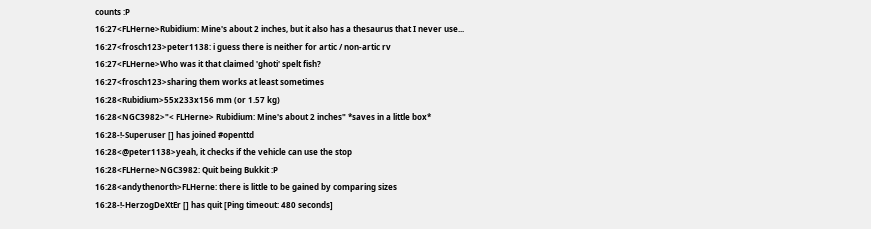counts :P
16:27<FLHerne>Rubidium: Mine's about 2 inches, but it also has a thesaurus that I never use...
16:27<frosch123>peter1138: i guess there is neither for artic / non-artic rv
16:27<FLHerne>Who was it that claimed 'ghoti' spelt fish?
16:27<frosch123>sharing them works at least sometimes
16:28<Rubidium>55x233x156 mm (or 1.57 kg)
16:28<NGC3982>"< FLHerne> Rubidium: Mine's about 2 inches" *saves in a little box*
16:28-!-Superuser [] has joined #openttd
16:28<@peter1138>yeah, it checks if the vehicle can use the stop
16:28<FLHerne>NGC3982: Quit being Bukkit :P
16:28<andythenorth>FLHerne: there is little to be gained by comparing sizes
16:28-!-HerzogDeXtEr [] has quit [Ping timeout: 480 seconds]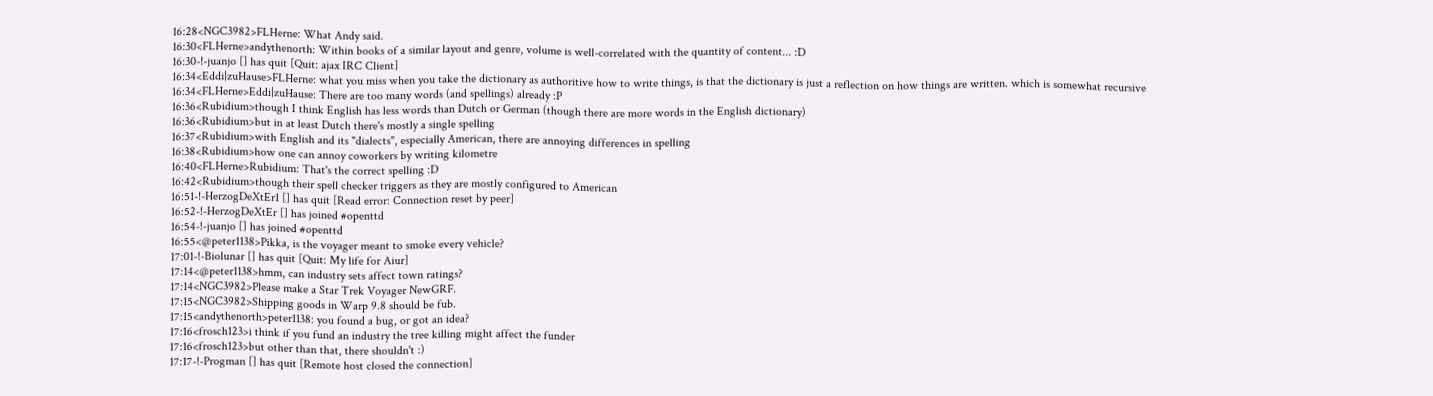16:28<NGC3982>FLHerne: What Andy said.
16:30<FLHerne>andythenorth: Within books of a similar layout and genre, volume is well-correlated with the quantity of content... :D
16:30-!-juanjo [] has quit [Quit: ajax IRC Client]
16:34<Eddi|zuHause>FLHerne: what you miss when you take the dictionary as authoritive how to write things, is that the dictionary is just a reflection on how things are written. which is somewhat recursive
16:34<FLHerne>Eddi|zuHause: There are too many words (and spellings) already :P
16:36<Rubidium>though I think English has less words than Dutch or German (though there are more words in the English dictionary)
16:36<Rubidium>but in at least Dutch there's mostly a single spelling
16:37<Rubidium>with English and its "dialects", especially American, there are annoying differences in spelling
16:38<Rubidium>how one can annoy coworkers by writing kilometre
16:40<FLHerne>Rubidium: That's the correct spelling :D
16:42<Rubidium>though their spell checker triggers as they are mostly configured to American
16:51-!-HerzogDeXtEr1 [] has quit [Read error: Connection reset by peer]
16:52-!-HerzogDeXtEr [] has joined #openttd
16:54-!-juanjo [] has joined #openttd
16:55<@peter1138>Pikka, is the voyager meant to smoke every vehicle?
17:01-!-Biolunar [] has quit [Quit: My life for Aiur]
17:14<@peter1138>hmm, can industry sets affect town ratings?
17:14<NGC3982>Please make a Star Trek Voyager NewGRF.
17:15<NGC3982>Shipping goods in Warp 9.8 should be fub.
17:15<andythenorth>peter1138: you found a bug, or got an idea?
17:16<frosch123>i think if you fund an industry the tree killing might affect the funder
17:16<frosch123>but other than that, there shouldn't :)
17:17-!-Progman [] has quit [Remote host closed the connection]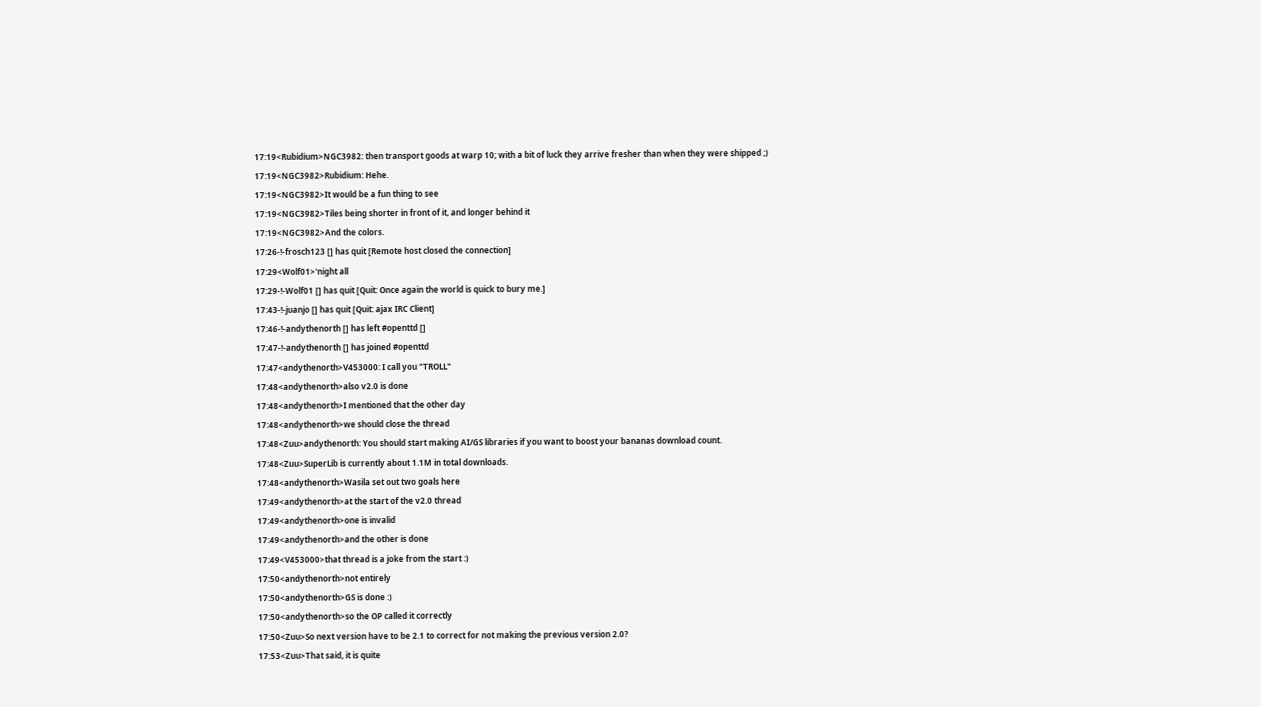17:19<Rubidium>NGC3982: then transport goods at warp 10; with a bit of luck they arrive fresher than when they were shipped ;)
17:19<NGC3982>Rubidium: Hehe.
17:19<NGC3982>It would be a fun thing to see
17:19<NGC3982>Tiles being shorter in front of it, and longer behind it
17:19<NGC3982>And the colors.
17:26-!-frosch123 [] has quit [Remote host closed the connection]
17:29<Wolf01>'night all
17:29-!-Wolf01 [] has quit [Quit: Once again the world is quick to bury me.]
17:43-!-juanjo [] has quit [Quit: ajax IRC Client]
17:46-!-andythenorth [] has left #openttd []
17:47-!-andythenorth [] has joined #openttd
17:47<andythenorth>V453000: I call you "TROLL"
17:48<andythenorth>also v2.0 is done
17:48<andythenorth>I mentioned that the other day
17:48<andythenorth>we should close the thread
17:48<Zuu>andythenorth: You should start making AI/GS libraries if you want to boost your bananas download count.
17:48<Zuu>SuperLib is currently about 1.1M in total downloads.
17:48<andythenorth>Wasila set out two goals here
17:49<andythenorth>at the start of the v2.0 thread
17:49<andythenorth>one is invalid
17:49<andythenorth>and the other is done
17:49<V453000>that thread is a joke from the start :)
17:50<andythenorth>not entirely
17:50<andythenorth>GS is done :)
17:50<andythenorth>so the OP called it correctly
17:50<Zuu>So next version have to be 2.1 to correct for not making the previous version 2.0?
17:53<Zuu>That said, it is quite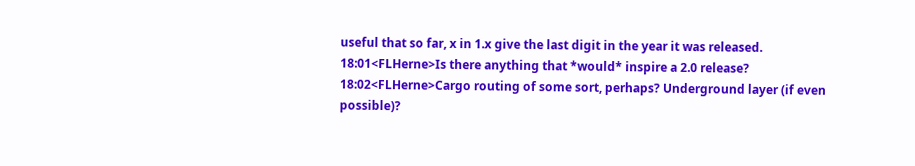useful that so far, x in 1.x give the last digit in the year it was released.
18:01<FLHerne>Is there anything that *would* inspire a 2.0 release?
18:02<FLHerne>Cargo routing of some sort, perhaps? Underground layer (if even possible)?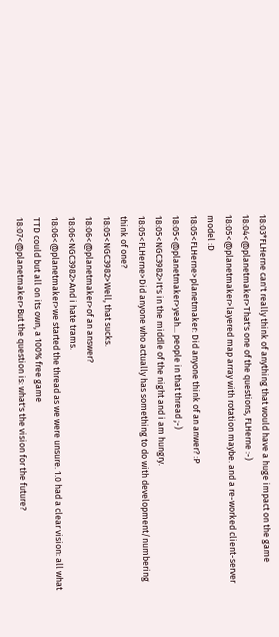18:03*FLHerne can't really think of anything that would have a huge impact on the game
18:04<@planetmaker>That's one of the questions, FLHerne :-)
18:05<@planetmaker>layered map array with rotation maybe. and a re-worked client-server model :D
18:05<FLHerne>planetmaker: Did anyone think of an anwer? :P
18:05<@planetmaker>yeah... people in that thread ;-)
18:05<NGC3982>It's in the middle of the night and i am hungry.
18:05<FLHerne>Did anyone who actually has something to do with development/numbering think of one?
18:05<NGC3982>Well, that sucks.
18:06<@planetmaker>of an answer?
18:06<NGC3982>And i hate trams.
18:06<@planetmaker>we started the thread as we were unsure. 1.0 had a clear vision: all what TTD could but all on its own, a 100% free game
18:07<@planetmaker>But the question is: what's the vision for the future?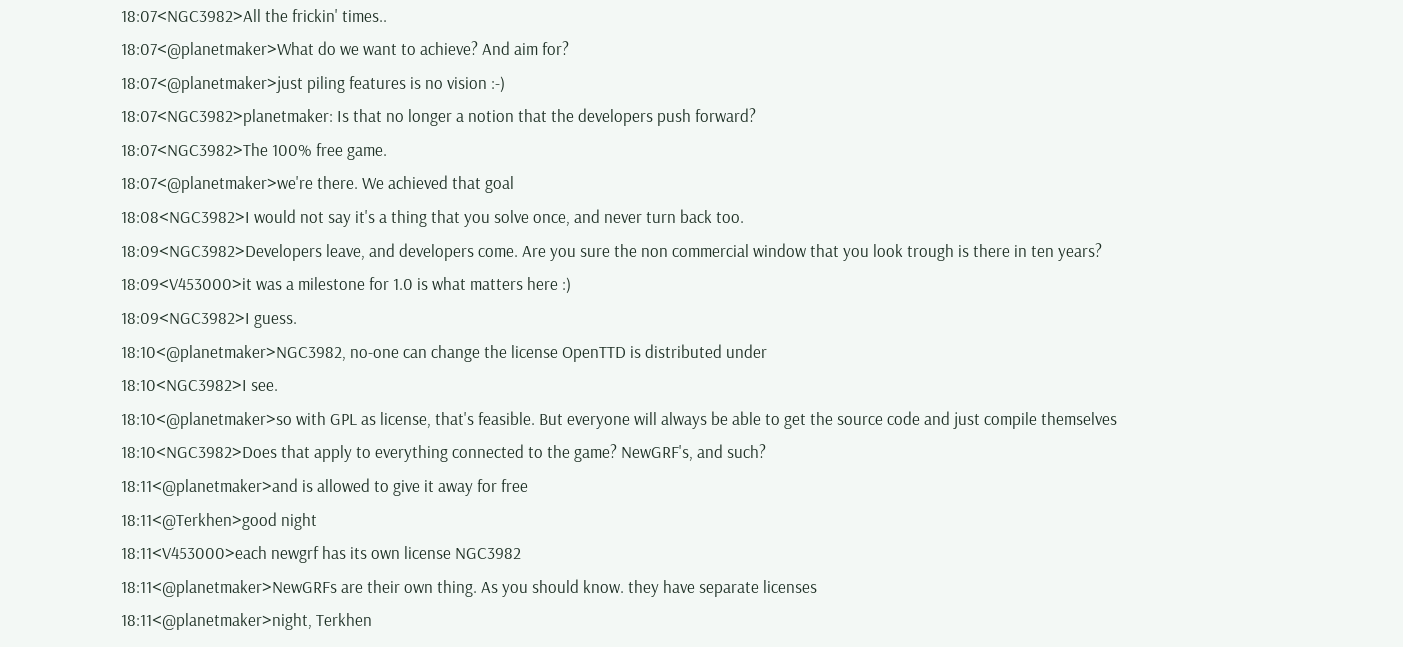18:07<NGC3982>All the frickin' times..
18:07<@planetmaker>What do we want to achieve? And aim for?
18:07<@planetmaker>just piling features is no vision :-)
18:07<NGC3982>planetmaker: Is that no longer a notion that the developers push forward?
18:07<NGC3982>The 100% free game.
18:07<@planetmaker>we're there. We achieved that goal
18:08<NGC3982>I would not say it's a thing that you solve once, and never turn back too.
18:09<NGC3982>Developers leave, and developers come. Are you sure the non commercial window that you look trough is there in ten years?
18:09<V453000>it was a milestone for 1.0 is what matters here :)
18:09<NGC3982>I guess.
18:10<@planetmaker>NGC3982, no-one can change the license OpenTTD is distributed under
18:10<NGC3982>I see.
18:10<@planetmaker>so with GPL as license, that's feasible. But everyone will always be able to get the source code and just compile themselves
18:10<NGC3982>Does that apply to everything connected to the game? NewGRF's, and such?
18:11<@planetmaker>and is allowed to give it away for free
18:11<@Terkhen>good night
18:11<V453000>each newgrf has its own license NGC3982
18:11<@planetmaker>NewGRFs are their own thing. As you should know. they have separate licenses
18:11<@planetmaker>night, Terkhen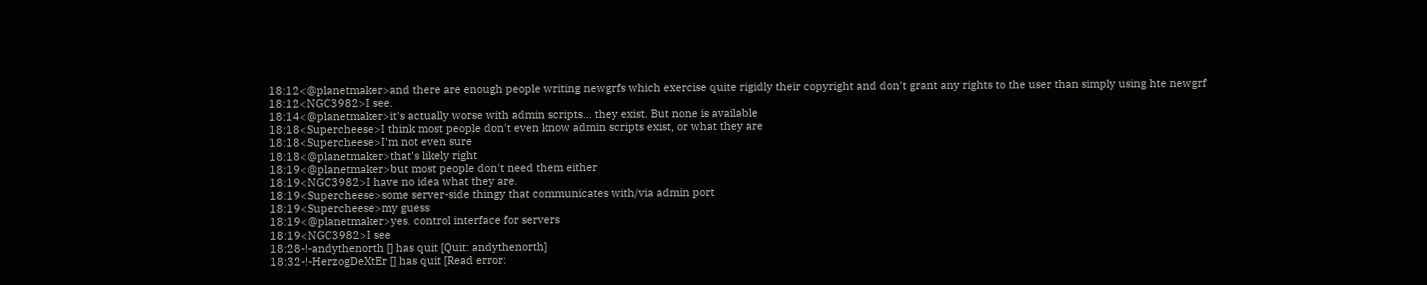18:12<@planetmaker>and there are enough people writing newgrfs which exercise quite rigidly their copyright and don't grant any rights to the user than simply using hte newgrf
18:12<NGC3982>I see.
18:14<@planetmaker>it's actually worse with admin scripts... they exist. But none is available
18:18<Supercheese>I think most people don't even know admin scripts exist, or what they are
18:18<Supercheese>I'm not even sure
18:18<@planetmaker>that's likely right
18:19<@planetmaker>but most people don't need them either
18:19<NGC3982>I have no idea what they are.
18:19<Supercheese>some server-side thingy that communicates with/via admin port
18:19<Supercheese>my guess
18:19<@planetmaker>yes. control interface for servers
18:19<NGC3982>I see
18:28-!-andythenorth [] has quit [Quit: andythenorth]
18:32-!-HerzogDeXtEr [] has quit [Read error: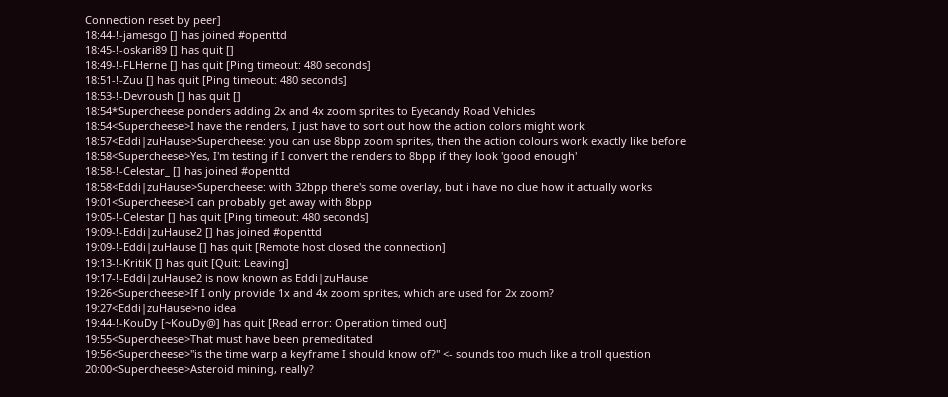Connection reset by peer]
18:44-!-jamesgo [] has joined #openttd
18:45-!-oskari89 [] has quit []
18:49-!-FLHerne [] has quit [Ping timeout: 480 seconds]
18:51-!-Zuu [] has quit [Ping timeout: 480 seconds]
18:53-!-Devroush [] has quit []
18:54*Supercheese ponders adding 2x and 4x zoom sprites to Eyecandy Road Vehicles
18:54<Supercheese>I have the renders, I just have to sort out how the action colors might work
18:57<Eddi|zuHause>Supercheese: you can use 8bpp zoom sprites, then the action colours work exactly like before
18:58<Supercheese>Yes, I'm testing if I convert the renders to 8bpp if they look 'good enough'
18:58-!-Celestar_ [] has joined #openttd
18:58<Eddi|zuHause>Supercheese: with 32bpp there's some overlay, but i have no clue how it actually works
19:01<Supercheese>I can probably get away with 8bpp
19:05-!-Celestar [] has quit [Ping timeout: 480 seconds]
19:09-!-Eddi|zuHause2 [] has joined #openttd
19:09-!-Eddi|zuHause [] has quit [Remote host closed the connection]
19:13-!-KritiK [] has quit [Quit: Leaving]
19:17-!-Eddi|zuHause2 is now known as Eddi|zuHause
19:26<Supercheese>If I only provide 1x and 4x zoom sprites, which are used for 2x zoom?
19:27<Eddi|zuHause>no idea
19:44-!-KouDy [~KouDy@] has quit [Read error: Operation timed out]
19:55<Supercheese>That must have been premeditated
19:56<Supercheese>"is the time warp a keyframe I should know of?" <- sounds too much like a troll question
20:00<Supercheese>Asteroid mining, really?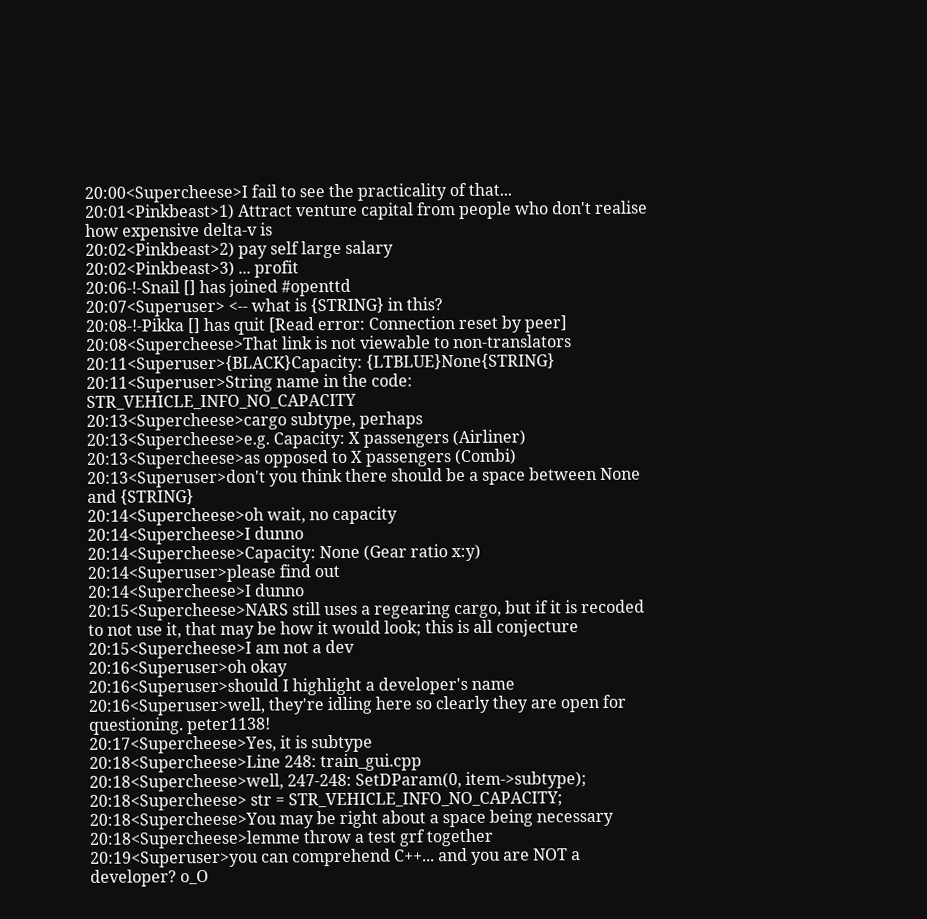20:00<Supercheese>I fail to see the practicality of that...
20:01<Pinkbeast>1) Attract venture capital from people who don't realise how expensive delta-v is
20:02<Pinkbeast>2) pay self large salary
20:02<Pinkbeast>3) ... profit
20:06-!-Snail [] has joined #openttd
20:07<Superuser> <-- what is {STRING} in this?
20:08-!-Pikka [] has quit [Read error: Connection reset by peer]
20:08<Supercheese>That link is not viewable to non-translators
20:11<Superuser>{BLACK}Capacity: {LTBLUE}None{STRING}
20:11<Superuser>String name in the code: STR_VEHICLE_INFO_NO_CAPACITY
20:13<Supercheese>cargo subtype, perhaps
20:13<Supercheese>e.g. Capacity: X passengers (Airliner)
20:13<Supercheese>as opposed to X passengers (Combi)
20:13<Superuser>don't you think there should be a space between None and {STRING}
20:14<Supercheese>oh wait, no capacity
20:14<Supercheese>I dunno
20:14<Supercheese>Capacity: None (Gear ratio x:y)
20:14<Superuser>please find out
20:14<Supercheese>I dunno
20:15<Supercheese>NARS still uses a regearing cargo, but if it is recoded to not use it, that may be how it would look; this is all conjecture
20:15<Supercheese>I am not a dev
20:16<Superuser>oh okay
20:16<Superuser>should I highlight a developer's name
20:16<Superuser>well, they're idling here so clearly they are open for questioning. peter1138!
20:17<Supercheese>Yes, it is subtype
20:18<Supercheese>Line 248: train_gui.cpp
20:18<Supercheese>well, 247-248: SetDParam(0, item->subtype);
20:18<Supercheese> str = STR_VEHICLE_INFO_NO_CAPACITY;
20:18<Supercheese>You may be right about a space being necessary
20:18<Supercheese>lemme throw a test grf together
20:19<Superuser>you can comprehend C++... and you are NOT a developer? o_O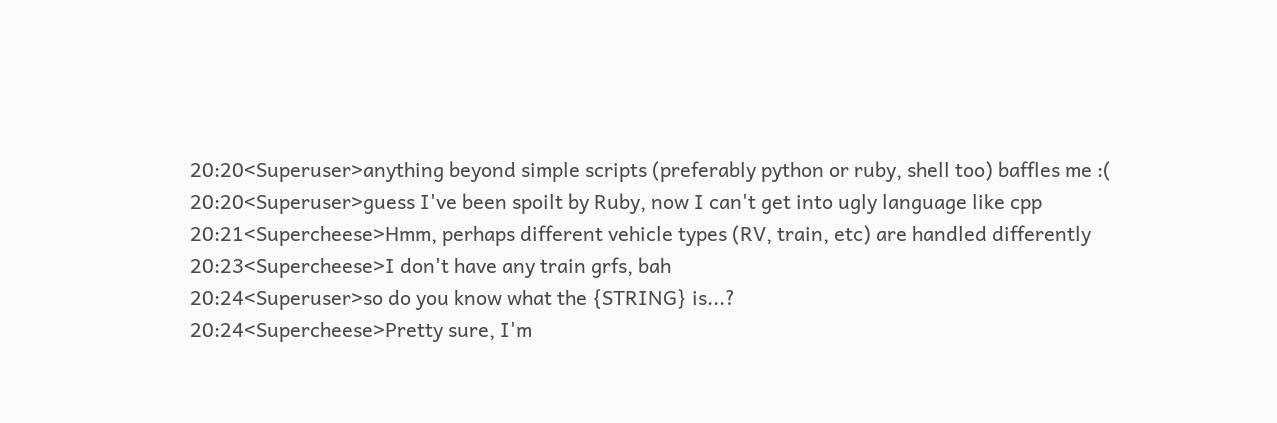20:20<Superuser>anything beyond simple scripts (preferably python or ruby, shell too) baffles me :(
20:20<Superuser>guess I've been spoilt by Ruby, now I can't get into ugly language like cpp
20:21<Supercheese>Hmm, perhaps different vehicle types (RV, train, etc) are handled differently
20:23<Supercheese>I don't have any train grfs, bah
20:24<Superuser>so do you know what the {STRING} is...?
20:24<Supercheese>Pretty sure, I'm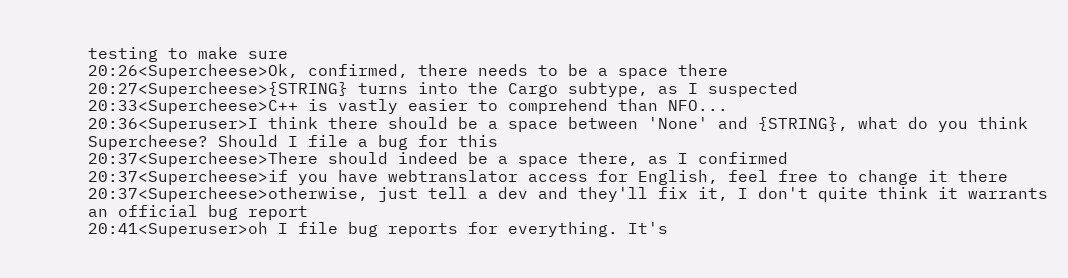testing to make sure
20:26<Supercheese>Ok, confirmed, there needs to be a space there
20:27<Supercheese>{STRING} turns into the Cargo subtype, as I suspected
20:33<Supercheese>C++ is vastly easier to comprehend than NFO...
20:36<Superuser>I think there should be a space between 'None' and {STRING}, what do you think Supercheese? Should I file a bug for this
20:37<Supercheese>There should indeed be a space there, as I confirmed
20:37<Supercheese>if you have webtranslator access for English, feel free to change it there
20:37<Supercheese>otherwise, just tell a dev and they'll fix it, I don't quite think it warrants an official bug report
20:41<Superuser>oh I file bug reports for everything. It's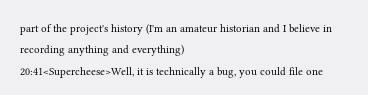part of the project's history (I'm an amateur historian and I believe in recording anything and everything)
20:41<Supercheese>Well, it is technically a bug, you could file one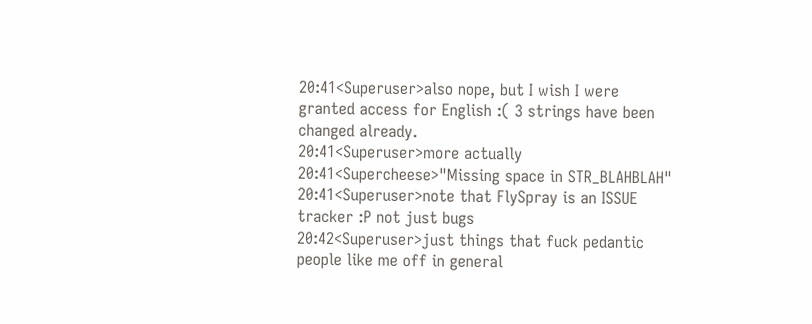20:41<Superuser>also nope, but I wish I were granted access for English :( 3 strings have been changed already.
20:41<Superuser>more actually
20:41<Supercheese>"Missing space in STR_BLAHBLAH"
20:41<Superuser>note that FlySpray is an ISSUE tracker :P not just bugs
20:42<Superuser>just things that fuck pedantic people like me off in general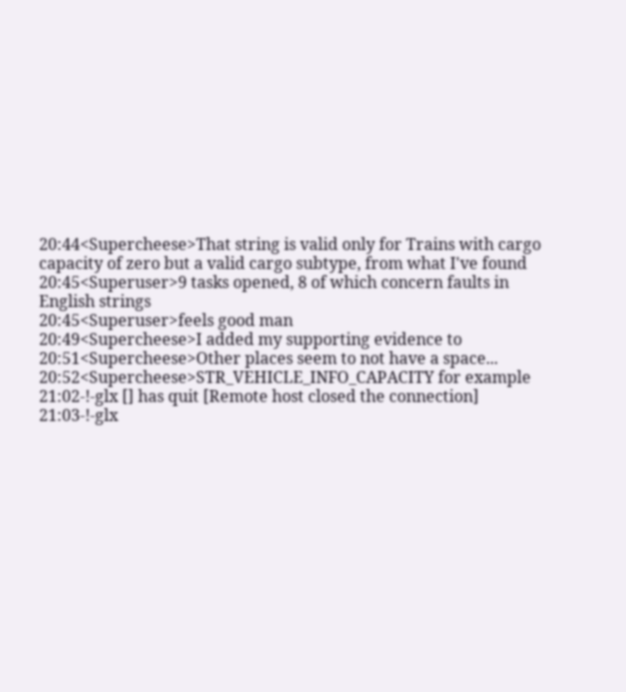20:44<Supercheese>That string is valid only for Trains with cargo capacity of zero but a valid cargo subtype, from what I've found
20:45<Superuser>9 tasks opened, 8 of which concern faults in English strings
20:45<Superuser>feels good man
20:49<Supercheese>I added my supporting evidence to
20:51<Supercheese>Other places seem to not have a space...
20:52<Supercheese>STR_VEHICLE_INFO_CAPACITY for example
21:02-!-glx [] has quit [Remote host closed the connection]
21:03-!-glx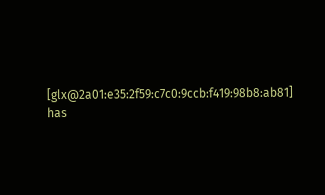[glx@2a01:e35:2f59:c7c0:9ccb:f419:98b8:ab81] has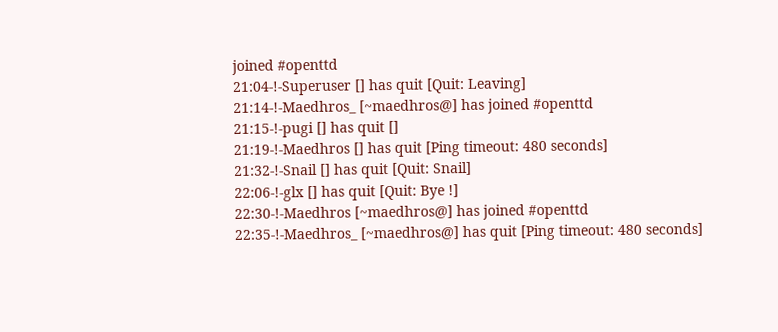joined #openttd
21:04-!-Superuser [] has quit [Quit: Leaving]
21:14-!-Maedhros_ [~maedhros@] has joined #openttd
21:15-!-pugi [] has quit []
21:19-!-Maedhros [] has quit [Ping timeout: 480 seconds]
21:32-!-Snail [] has quit [Quit: Snail]
22:06-!-glx [] has quit [Quit: Bye !]
22:30-!-Maedhros [~maedhros@] has joined #openttd
22:35-!-Maedhros_ [~maedhros@] has quit [Ping timeout: 480 seconds]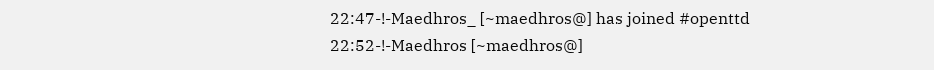22:47-!-Maedhros_ [~maedhros@] has joined #openttd
22:52-!-Maedhros [~maedhros@]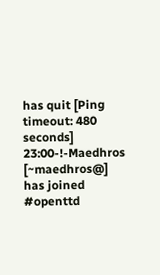has quit [Ping timeout: 480 seconds]
23:00-!-Maedhros [~maedhros@] has joined #openttd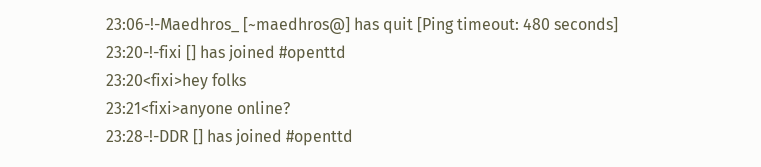23:06-!-Maedhros_ [~maedhros@] has quit [Ping timeout: 480 seconds]
23:20-!-fixi [] has joined #openttd
23:20<fixi>hey folks
23:21<fixi>anyone online?
23:28-!-DDR [] has joined #openttd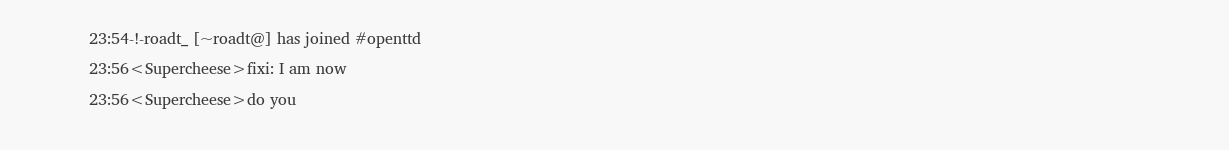23:54-!-roadt_ [~roadt@] has joined #openttd
23:56<Supercheese>fixi: I am now
23:56<Supercheese>do you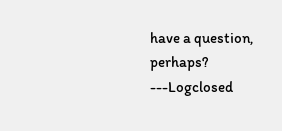have a question, perhaps?
---Logclosed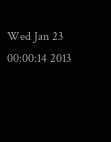Wed Jan 23 00:00:14 2013